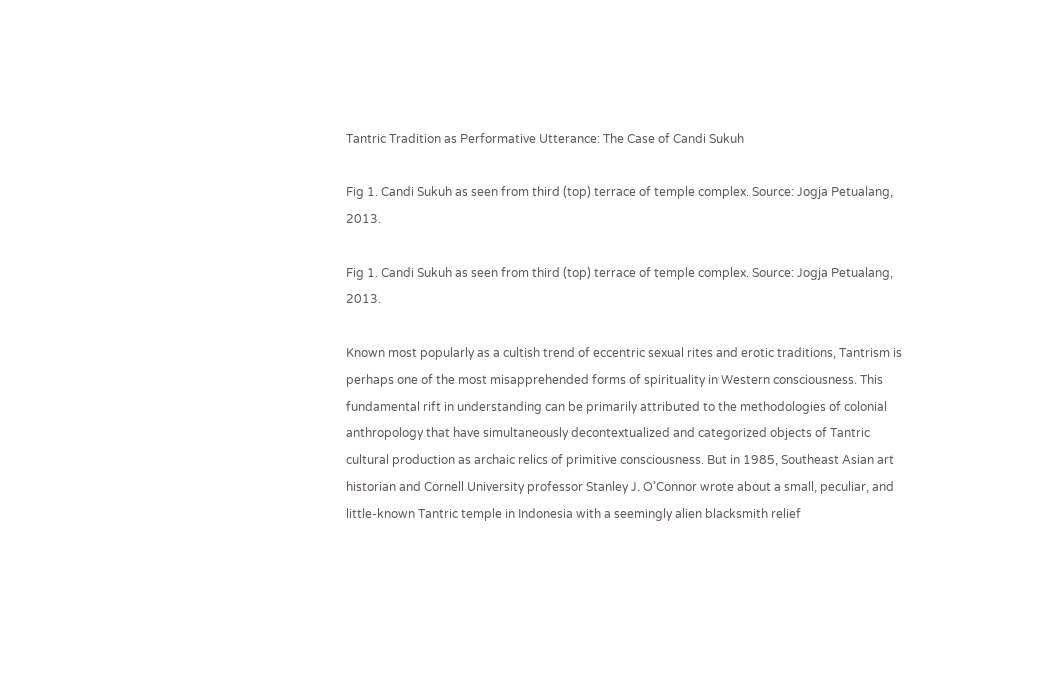Tantric Tradition as Performative Utterance: The Case of Candi Sukuh

Fig 1. Candi Sukuh as seen from third (top) terrace of temple complex. Source: Jogja Petualang, 2013.

Fig 1. Candi Sukuh as seen from third (top) terrace of temple complex. Source: Jogja Petualang, 2013.

Known most popularly as a cultish trend of eccentric sexual rites and erotic traditions, Tantrism is perhaps one of the most misapprehended forms of spirituality in Western consciousness. This fundamental rift in understanding can be primarily attributed to the methodologies of colonial anthropology that have simultaneously decontextualized and categorized objects of Tantric cultural production as archaic relics of primitive consciousness. But in 1985, Southeast Asian art historian and Cornell University professor Stanley J. O’Connor wrote about a small, peculiar, and little-known Tantric temple in Indonesia with a seemingly alien blacksmith relief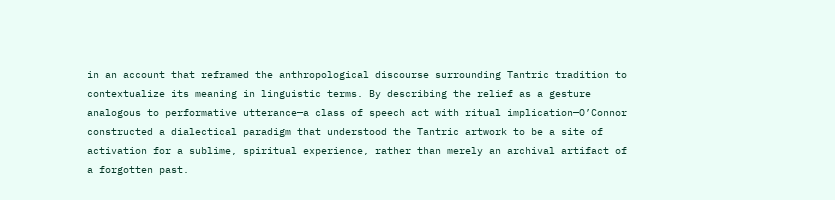in an account that reframed the anthropological discourse surrounding Tantric tradition to contextualize its meaning in linguistic terms. By describing the relief as a gesture analogous to performative utterance—a class of speech act with ritual implication—O’Connor constructed a dialectical paradigm that understood the Tantric artwork to be a site of activation for a sublime, spiritual experience, rather than merely an archival artifact of a forgotten past.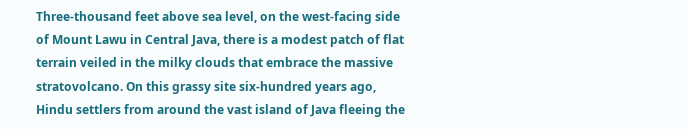Three-thousand feet above sea level, on the west-facing side of Mount Lawu in Central Java, there is a modest patch of flat terrain veiled in the milky clouds that embrace the massive stratovolcano. On this grassy site six-hundred years ago, Hindu settlers from around the vast island of Java fleeing the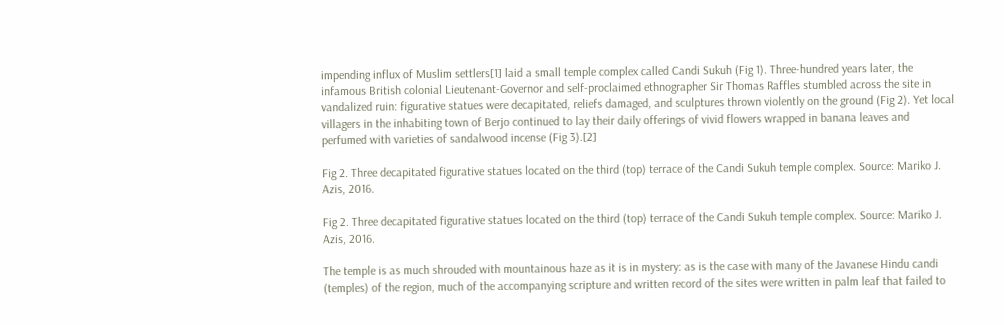impending influx of Muslim settlers[1] laid a small temple complex called Candi Sukuh (Fig 1). Three-hundred years later, the infamous British colonial Lieutenant-Governor and self-proclaimed ethnographer Sir Thomas Raffles stumbled across the site in vandalized ruin: figurative statues were decapitated, reliefs damaged, and sculptures thrown violently on the ground (Fig 2). Yet local villagers in the inhabiting town of Berjo continued to lay their daily offerings of vivid flowers wrapped in banana leaves and perfumed with varieties of sandalwood incense (Fig 3).[2]

Fig 2. Three decapitated figurative statues located on the third (top) terrace of the Candi Sukuh temple complex. Source: Mariko J. Azis, 2016.

Fig 2. Three decapitated figurative statues located on the third (top) terrace of the Candi Sukuh temple complex. Source: Mariko J. Azis, 2016.

The temple is as much shrouded with mountainous haze as it is in mystery: as is the case with many of the Javanese Hindu candi (temples) of the region, much of the accompanying scripture and written record of the sites were written in palm leaf that failed to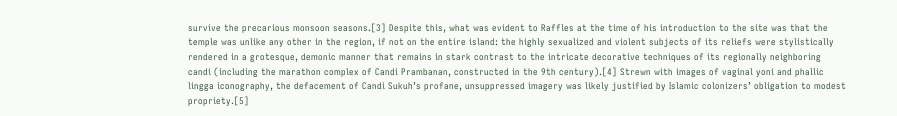survive the precarious monsoon seasons.[3] Despite this, what was evident to Raffles at the time of his introduction to the site was that the temple was unlike any other in the region, if not on the entire island: the highly sexualized and violent subjects of its reliefs were stylistically rendered in a grotesque, demonic manner that remains in stark contrast to the intricate decorative techniques of its regionally neighboring candi (including the marathon complex of Candi Prambanan, constructed in the 9th century).[4] Strewn with images of vaginal yoni and phallic lingga iconography, the defacement of Candi Sukuh’s profane, unsuppressed imagery was likely justified by Islamic colonizers’ obligation to modest propriety.[5]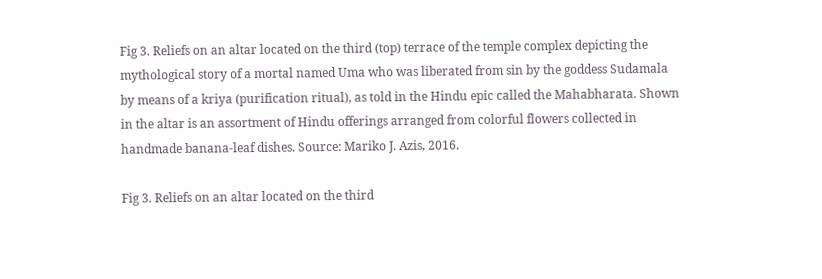Fig 3. Reliefs on an altar located on the third (top) terrace of the temple complex depicting the mythological story of a mortal named Uma who was liberated from sin by the goddess Sudamala by means of a kriya (purification ritual), as told in the Hindu epic called the Mahabharata. Shown in the altar is an assortment of Hindu offerings arranged from colorful flowers collected in handmade banana-leaf dishes. Source: Mariko J. Azis, 2016.

Fig 3. Reliefs on an altar located on the third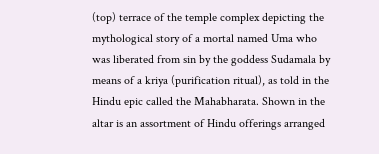(top) terrace of the temple complex depicting the mythological story of a mortal named Uma who was liberated from sin by the goddess Sudamala by means of a kriya (purification ritual), as told in the Hindu epic called the Mahabharata. Shown in the altar is an assortment of Hindu offerings arranged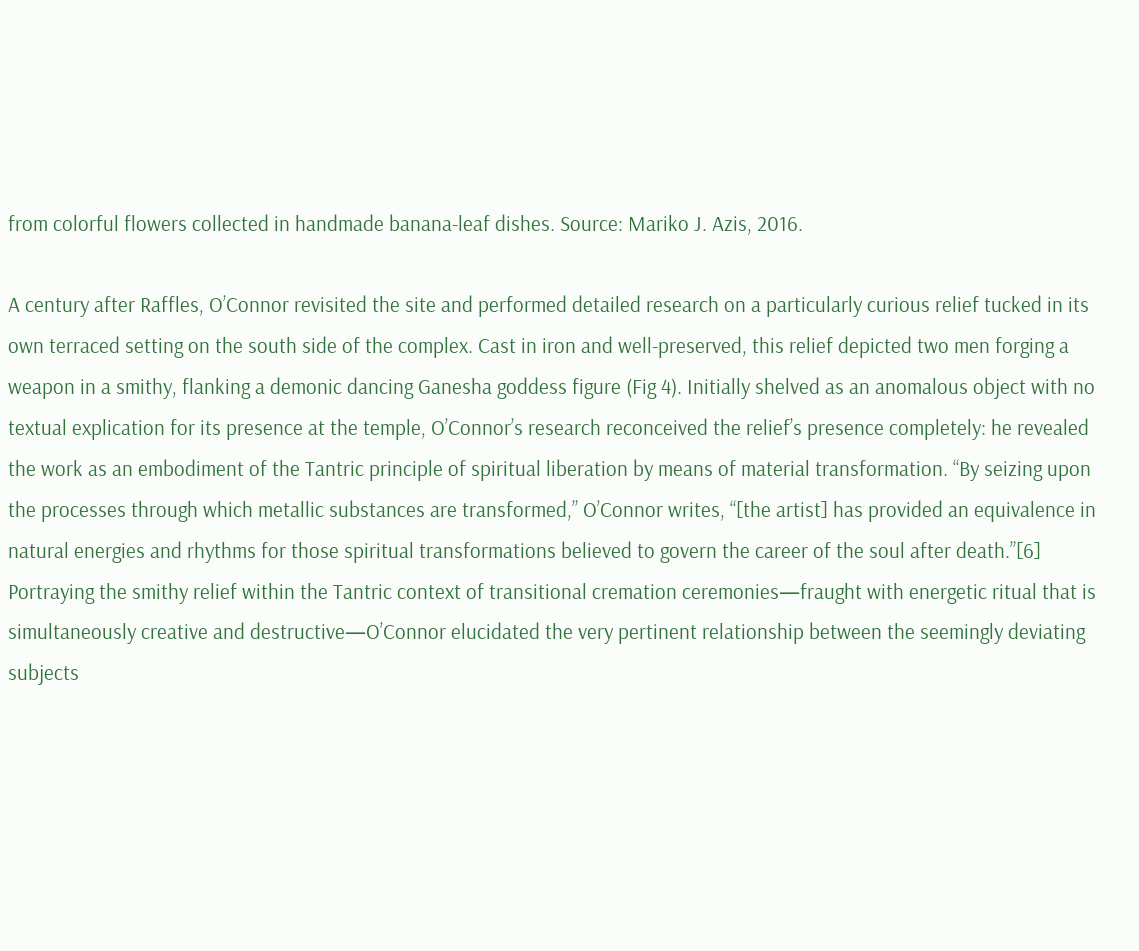from colorful flowers collected in handmade banana-leaf dishes. Source: Mariko J. Azis, 2016.

A century after Raffles, O’Connor revisited the site and performed detailed research on a particularly curious relief tucked in its own terraced setting on the south side of the complex. Cast in iron and well-preserved, this relief depicted two men forging a weapon in a smithy, flanking a demonic dancing Ganesha goddess figure (Fig 4). Initially shelved as an anomalous object with no textual explication for its presence at the temple, O’Connor’s research reconceived the relief’s presence completely: he revealed the work as an embodiment of the Tantric principle of spiritual liberation by means of material transformation. “By seizing upon the processes through which metallic substances are transformed,” O’Connor writes, “[the artist] has provided an equivalence in natural energies and rhythms for those spiritual transformations believed to govern the career of the soul after death.”[6] Portraying the smithy relief within the Tantric context of transitional cremation ceremonies—fraught with energetic ritual that is simultaneously creative and destructive—O’Connor elucidated the very pertinent relationship between the seemingly deviating subjects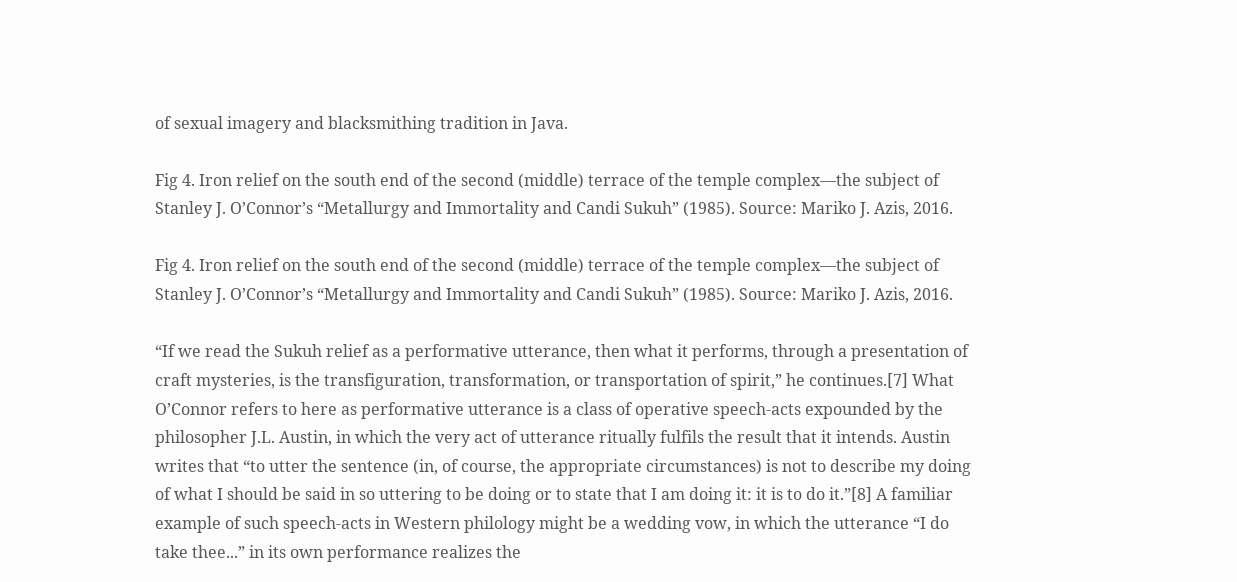of sexual imagery and blacksmithing tradition in Java.

Fig 4. Iron relief on the south end of the second (middle) terrace of the temple complex—the subject of Stanley J. O’Connor’s “Metallurgy and Immortality and Candi Sukuh” (1985). Source: Mariko J. Azis, 2016.

Fig 4. Iron relief on the south end of the second (middle) terrace of the temple complex—the subject of Stanley J. O’Connor’s “Metallurgy and Immortality and Candi Sukuh” (1985). Source: Mariko J. Azis, 2016.

“If we read the Sukuh relief as a performative utterance, then what it performs, through a presentation of craft mysteries, is the transfiguration, transformation, or transportation of spirit,” he continues.[7] What O’Connor refers to here as performative utterance is a class of operative speech-acts expounded by the philosopher J.L. Austin, in which the very act of utterance ritually fulfils the result that it intends. Austin writes that “to utter the sentence (in, of course, the appropriate circumstances) is not to describe my doing of what I should be said in so uttering to be doing or to state that I am doing it: it is to do it.”[8] A familiar example of such speech-acts in Western philology might be a wedding vow, in which the utterance “I do take thee...” in its own performance realizes the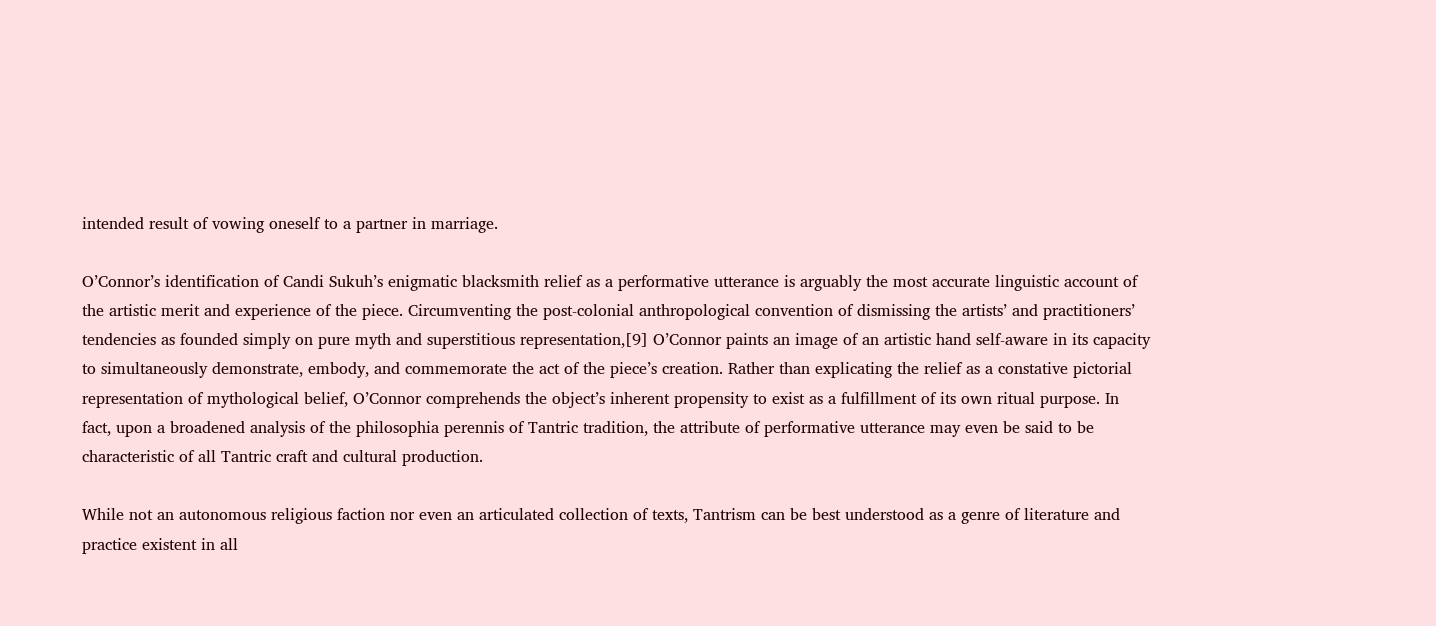intended result of vowing oneself to a partner in marriage.

O’Connor’s identification of Candi Sukuh’s enigmatic blacksmith relief as a performative utterance is arguably the most accurate linguistic account of the artistic merit and experience of the piece. Circumventing the post-colonial anthropological convention of dismissing the artists’ and practitioners’ tendencies as founded simply on pure myth and superstitious representation,[9] O’Connor paints an image of an artistic hand self-aware in its capacity to simultaneously demonstrate, embody, and commemorate the act of the piece’s creation. Rather than explicating the relief as a constative pictorial representation of mythological belief, O’Connor comprehends the object’s inherent propensity to exist as a fulfillment of its own ritual purpose. In fact, upon a broadened analysis of the philosophia perennis of Tantric tradition, the attribute of performative utterance may even be said to be characteristic of all Tantric craft and cultural production.

While not an autonomous religious faction nor even an articulated collection of texts, Tantrism can be best understood as a genre of literature and practice existent in all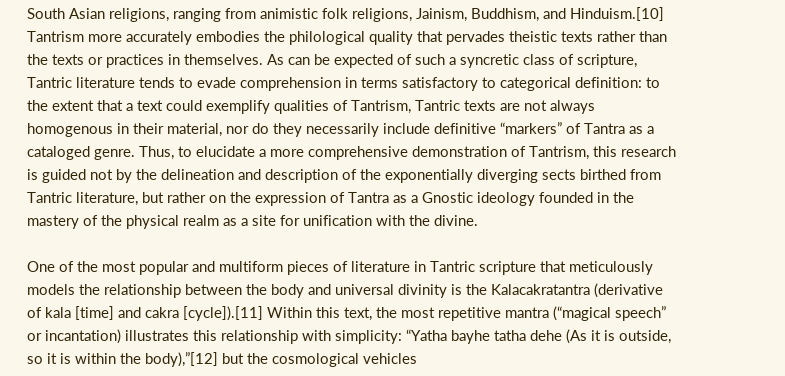South Asian religions, ranging from animistic folk religions, Jainism, Buddhism, and Hinduism.[10] Tantrism more accurately embodies the philological quality that pervades theistic texts rather than the texts or practices in themselves. As can be expected of such a syncretic class of scripture, Tantric literature tends to evade comprehension in terms satisfactory to categorical definition: to the extent that a text could exemplify qualities of Tantrism, Tantric texts are not always homogenous in their material, nor do they necessarily include definitive “markers” of Tantra as a cataloged genre. Thus, to elucidate a more comprehensive demonstration of Tantrism, this research is guided not by the delineation and description of the exponentially diverging sects birthed from Tantric literature, but rather on the expression of Tantra as a Gnostic ideology founded in the mastery of the physical realm as a site for unification with the divine.

One of the most popular and multiform pieces of literature in Tantric scripture that meticulously models the relationship between the body and universal divinity is the Kalacakratantra (derivative of kala [time] and cakra [cycle]).[11] Within this text, the most repetitive mantra (“magical speech” or incantation) illustrates this relationship with simplicity: “Yatha bayhe tatha dehe (As it is outside, so it is within the body),”[12] but the cosmological vehicles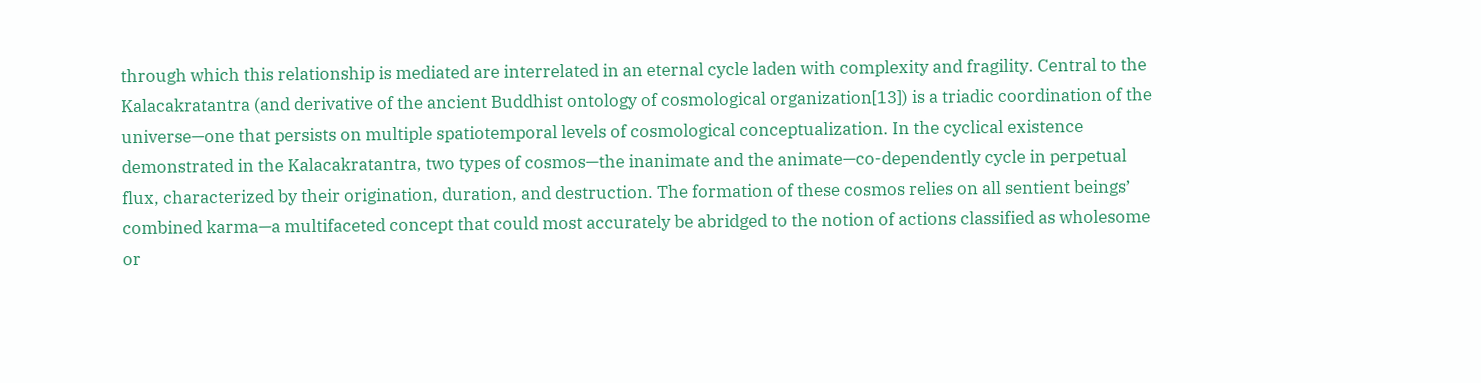through which this relationship is mediated are interrelated in an eternal cycle laden with complexity and fragility. Central to the Kalacakratantra (and derivative of the ancient Buddhist ontology of cosmological organization[13]) is a triadic coordination of the universe—one that persists on multiple spatiotemporal levels of cosmological conceptualization. In the cyclical existence demonstrated in the Kalacakratantra, two types of cosmos—the inanimate and the animate—co-dependently cycle in perpetual flux, characterized by their origination, duration, and destruction. The formation of these cosmos relies on all sentient beings’ combined karma—a multifaceted concept that could most accurately be abridged to the notion of actions classified as wholesome or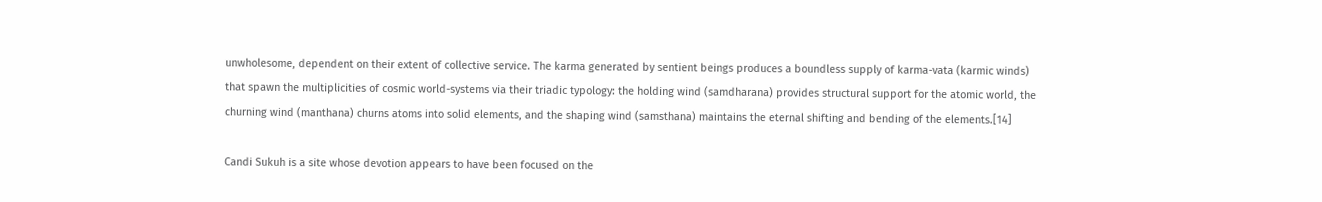unwholesome, dependent on their extent of collective service. The karma generated by sentient beings produces a boundless supply of karma-vata (karmic winds) that spawn the multiplicities of cosmic world-systems via their triadic typology: the holding wind (samdharana) provides structural support for the atomic world, the churning wind (manthana) churns atoms into solid elements, and the shaping wind (samsthana) maintains the eternal shifting and bending of the elements.[14]

Candi Sukuh is a site whose devotion appears to have been focused on the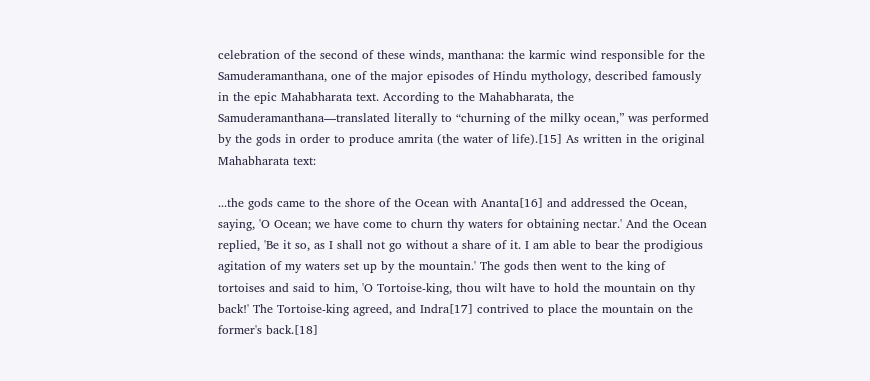celebration of the second of these winds, manthana: the karmic wind responsible for the Samuderamanthana, one of the major episodes of Hindu mythology, described famously in the epic Mahabharata text. According to the Mahabharata, the Samuderamanthana—translated literally to “churning of the milky ocean,” was performed by the gods in order to produce amrita (the water of life).[15] As written in the original Mahabharata text:

...the gods came to the shore of the Ocean with Ananta[16] and addressed the Ocean, saying, 'O Ocean; we have come to churn thy waters for obtaining nectar.' And the Ocean replied, 'Be it so, as I shall not go without a share of it. I am able to bear the prodigious agitation of my waters set up by the mountain.' The gods then went to the king of tortoises and said to him, 'O Tortoise-king, thou wilt have to hold the mountain on thy back!' The Tortoise-king agreed, and Indra[17] contrived to place the mountain on the former's back.[18]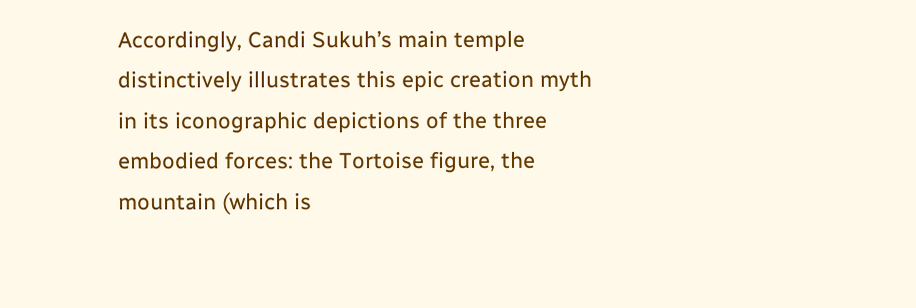Accordingly, Candi Sukuh’s main temple distinctively illustrates this epic creation myth in its iconographic depictions of the three embodied forces: the Tortoise figure, the mountain (which is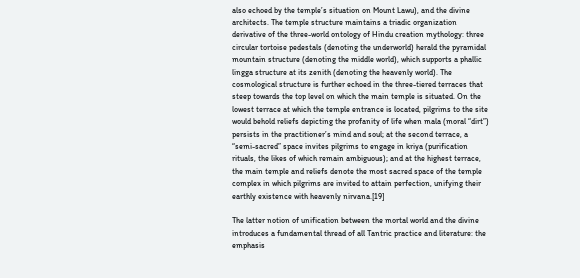also echoed by the temple’s situation on Mount Lawu), and the divine architects. The temple structure maintains a triadic organization derivative of the three-world ontology of Hindu creation mythology: three circular tortoise pedestals (denoting the underworld) herald the pyramidal mountain structure (denoting the middle world), which supports a phallic lingga structure at its zenith (denoting the heavenly world). The cosmological structure is further echoed in the three-tiered terraces that steep towards the top level on which the main temple is situated. On the lowest terrace at which the temple entrance is located, pilgrims to the site would behold reliefs depicting the profanity of life when mala (moral “dirt”) persists in the practitioner’s mind and soul; at the second terrace, a “semi-sacred” space invites pilgrims to engage in kriya (purification rituals, the likes of which remain ambiguous); and at the highest terrace, the main temple and reliefs denote the most sacred space of the temple complex in which pilgrims are invited to attain perfection, unifying their earthly existence with heavenly nirvana.[19]

The latter notion of unification between the mortal world and the divine introduces a fundamental thread of all Tantric practice and literature: the emphasis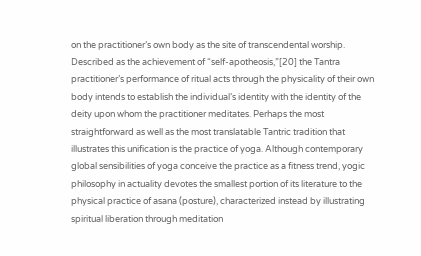on the practitioner’s own body as the site of transcendental worship. Described as the achievement of “self-apotheosis,”[20] the Tantra practitioner’s performance of ritual acts through the physicality of their own body intends to establish the individual’s identity with the identity of the deity upon whom the practitioner meditates. Perhaps the most straightforward as well as the most translatable Tantric tradition that illustrates this unification is the practice of yoga. Although contemporary global sensibilities of yoga conceive the practice as a fitness trend, yogic philosophy in actuality devotes the smallest portion of its literature to the physical practice of asana (posture), characterized instead by illustrating spiritual liberation through meditation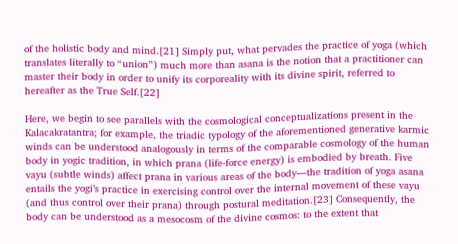of the holistic body and mind.[21] Simply put, what pervades the practice of yoga (which translates literally to “union”) much more than asana is the notion that a practitioner can master their body in order to unify its corporeality with its divine spirit, referred to hereafter as the True Self.[22]

Here, we begin to see parallels with the cosmological conceptualizations present in the Kalacakratantra; for example, the triadic typology of the aforementioned generative karmic winds can be understood analogously in terms of the comparable cosmology of the human body in yogic tradition, in which prana (life-force energy) is embodied by breath. Five vayu (subtle winds) affect prana in various areas of the body—the tradition of yoga asana entails the yogi’s practice in exercising control over the internal movement of these vayu (and thus control over their prana) through postural meditation.[23] Consequently, the body can be understood as a mesocosm of the divine cosmos: to the extent that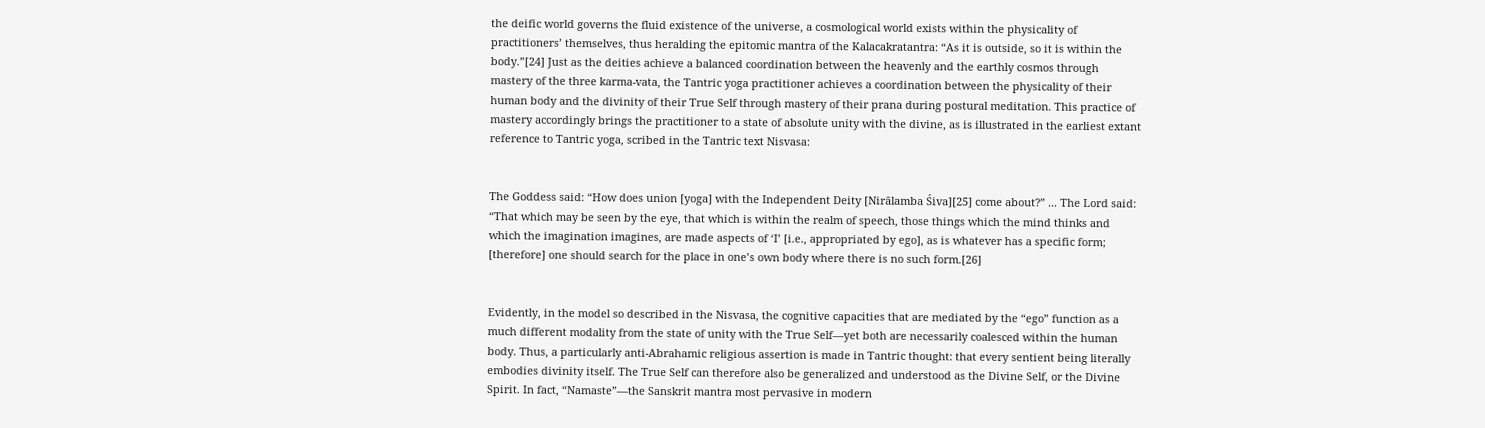the deific world governs the fluid existence of the universe, a cosmological world exists within the physicality of practitioners’ themselves, thus heralding the epitomic mantra of the Kalacakratantra: “As it is outside, so it is within the body.”[24] Just as the deities achieve a balanced coordination between the heavenly and the earthly cosmos through mastery of the three karma-vata, the Tantric yoga practitioner achieves a coordination between the physicality of their human body and the divinity of their True Self through mastery of their prana during postural meditation. This practice of mastery accordingly brings the practitioner to a state of absolute unity with the divine, as is illustrated in the earliest extant reference to Tantric yoga, scribed in the Tantric text Nisvasa:


The Goddess said: “How does union [yoga] with the Independent Deity [Nirālamba Śiva][25] come about?” ... The Lord said: “That which may be seen by the eye, that which is within the realm of speech, those things which the mind thinks and which the imagination imagines, are made aspects of ‘I’ [i.e., appropriated by ego], as is whatever has a specific form; [therefore] one should search for the place in one’s own body where there is no such form.[26]


Evidently, in the model so described in the Nisvasa, the cognitive capacities that are mediated by the “ego” function as a much different modality from the state of unity with the True Self—yet both are necessarily coalesced within the human body. Thus, a particularly anti-Abrahamic religious assertion is made in Tantric thought: that every sentient being literally embodies divinity itself. The True Self can therefore also be generalized and understood as the Divine Self, or the Divine Spirit. In fact, “Namaste”—the Sanskrit mantra most pervasive in modern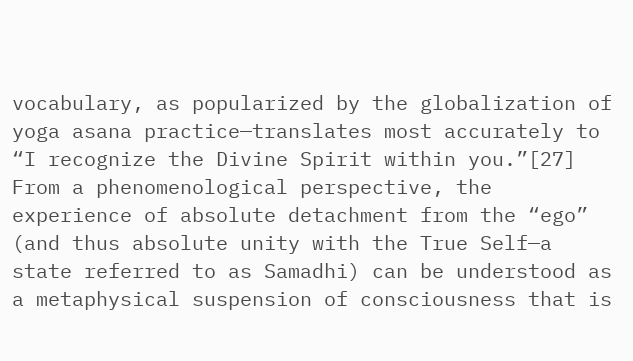vocabulary, as popularized by the globalization of yoga asana practice—translates most accurately to “I recognize the Divine Spirit within you.”[27] From a phenomenological perspective, the experience of absolute detachment from the “ego” (and thus absolute unity with the True Self—a state referred to as Samadhi) can be understood as a metaphysical suspension of consciousness that is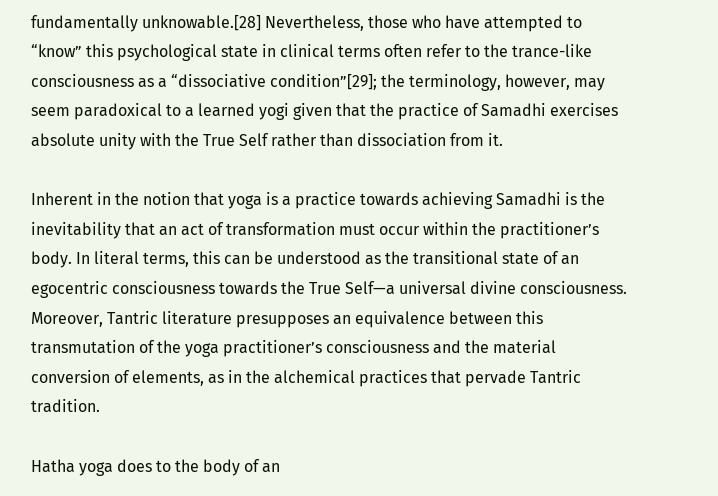fundamentally unknowable.[28] Nevertheless, those who have attempted to “know” this psychological state in clinical terms often refer to the trance-like consciousness as a “dissociative condition”[29]; the terminology, however, may seem paradoxical to a learned yogi given that the practice of Samadhi exercises absolute unity with the True Self rather than dissociation from it.

Inherent in the notion that yoga is a practice towards achieving Samadhi is the inevitability that an act of transformation must occur within the practitioner’s body. In literal terms, this can be understood as the transitional state of an egocentric consciousness towards the True Self—a universal divine consciousness. Moreover, Tantric literature presupposes an equivalence between this transmutation of the yoga practitioner’s consciousness and the material conversion of elements, as in the alchemical practices that pervade Tantric tradition.

Hatha yoga does to the body of an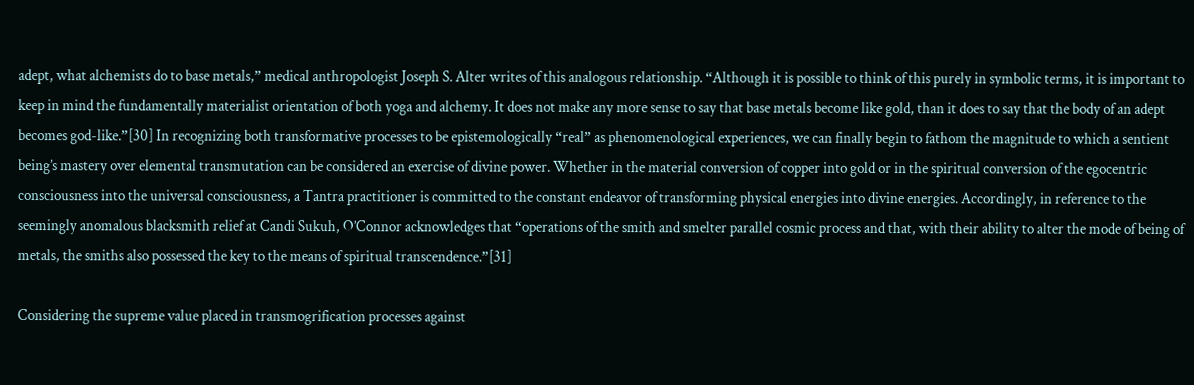adept, what alchemists do to base metals,” medical anthropologist Joseph S. Alter writes of this analogous relationship. “Although it is possible to think of this purely in symbolic terms, it is important to keep in mind the fundamentally materialist orientation of both yoga and alchemy. It does not make any more sense to say that base metals become like gold, than it does to say that the body of an adept becomes god-like.”[30] In recognizing both transformative processes to be epistemologically “real” as phenomenological experiences, we can finally begin to fathom the magnitude to which a sentient being’s mastery over elemental transmutation can be considered an exercise of divine power. Whether in the material conversion of copper into gold or in the spiritual conversion of the egocentric consciousness into the universal consciousness, a Tantra practitioner is committed to the constant endeavor of transforming physical energies into divine energies. Accordingly, in reference to the seemingly anomalous blacksmith relief at Candi Sukuh, O’Connor acknowledges that “operations of the smith and smelter parallel cosmic process and that, with their ability to alter the mode of being of metals, the smiths also possessed the key to the means of spiritual transcendence.”[31]

Considering the supreme value placed in transmogrification processes against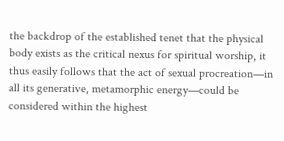the backdrop of the established tenet that the physical body exists as the critical nexus for spiritual worship, it thus easily follows that the act of sexual procreation—in all its generative, metamorphic energy—could be considered within the highest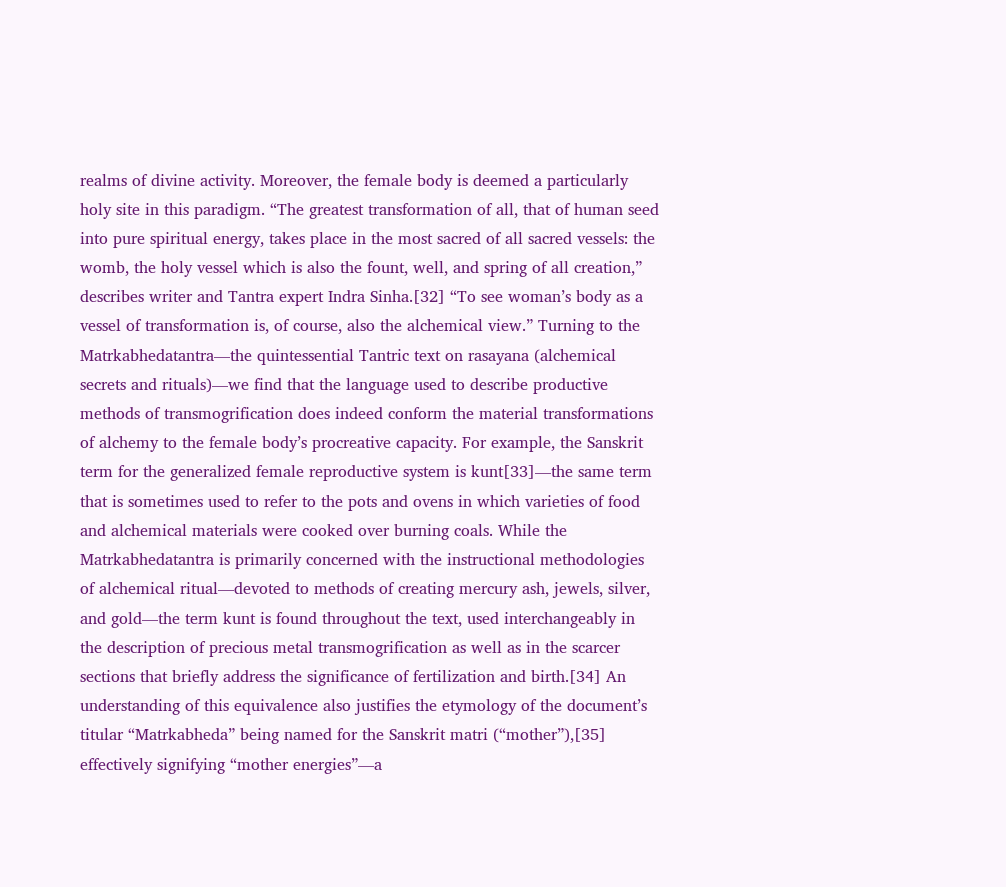realms of divine activity. Moreover, the female body is deemed a particularly holy site in this paradigm. “The greatest transformation of all, that of human seed into pure spiritual energy, takes place in the most sacred of all sacred vessels: the womb, the holy vessel which is also the fount, well, and spring of all creation,” describes writer and Tantra expert Indra Sinha.[32] “To see woman’s body as a vessel of transformation is, of course, also the alchemical view.” Turning to the Matrkabhedatantra—the quintessential Tantric text on rasayana (alchemical secrets and rituals)—we find that the language used to describe productive methods of transmogrification does indeed conform the material transformations of alchemy to the female body’s procreative capacity. For example, the Sanskrit term for the generalized female reproductive system is kunt[33]—the same term that is sometimes used to refer to the pots and ovens in which varieties of food and alchemical materials were cooked over burning coals. While the Matrkabhedatantra is primarily concerned with the instructional methodologies of alchemical ritual—devoted to methods of creating mercury ash, jewels, silver, and gold—the term kunt is found throughout the text, used interchangeably in the description of precious metal transmogrification as well as in the scarcer sections that briefly address the significance of fertilization and birth.[34] An understanding of this equivalence also justifies the etymology of the document’s titular “Matrkabheda” being named for the Sanskrit matri (“mother”),[35] effectively signifying “mother energies”—a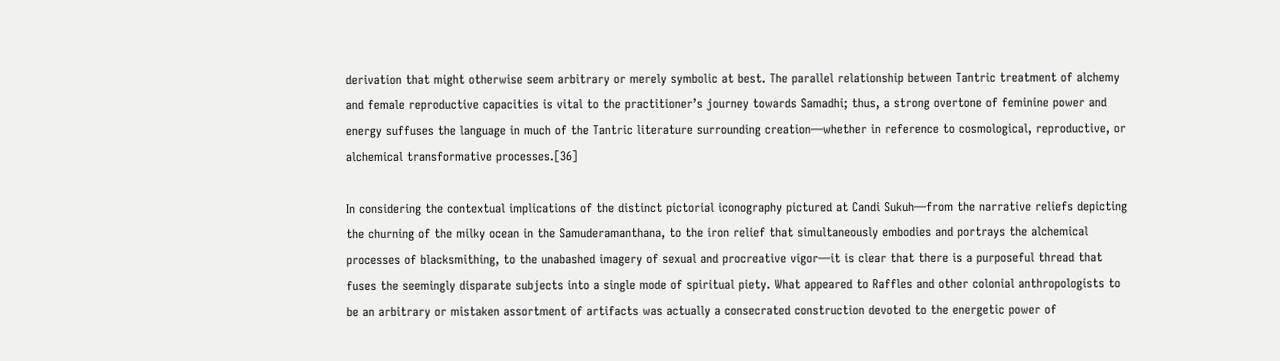derivation that might otherwise seem arbitrary or merely symbolic at best. The parallel relationship between Tantric treatment of alchemy and female reproductive capacities is vital to the practitioner’s journey towards Samadhi; thus, a strong overtone of feminine power and energy suffuses the language in much of the Tantric literature surrounding creation—whether in reference to cosmological, reproductive, or alchemical transformative processes.[36]

In considering the contextual implications of the distinct pictorial iconography pictured at Candi Sukuh—from the narrative reliefs depicting the churning of the milky ocean in the Samuderamanthana, to the iron relief that simultaneously embodies and portrays the alchemical processes of blacksmithing, to the unabashed imagery of sexual and procreative vigor—it is clear that there is a purposeful thread that fuses the seemingly disparate subjects into a single mode of spiritual piety. What appeared to Raffles and other colonial anthropologists to be an arbitrary or mistaken assortment of artifacts was actually a consecrated construction devoted to the energetic power of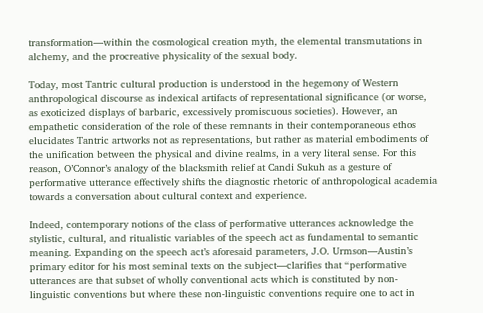transformation—within the cosmological creation myth, the elemental transmutations in alchemy, and the procreative physicality of the sexual body.

Today, most Tantric cultural production is understood in the hegemony of Western anthropological discourse as indexical artifacts of representational significance (or worse, as exoticized displays of barbaric, excessively promiscuous societies). However, an empathetic consideration of the role of these remnants in their contemporaneous ethos elucidates Tantric artworks not as representations, but rather as material embodiments of the unification between the physical and divine realms, in a very literal sense. For this reason, O’Connor’s analogy of the blacksmith relief at Candi Sukuh as a gesture of performative utterance effectively shifts the diagnostic rhetoric of anthropological academia towards a conversation about cultural context and experience.

Indeed, contemporary notions of the class of performative utterances acknowledge the stylistic, cultural, and ritualistic variables of the speech act as fundamental to semantic meaning. Expanding on the speech act’s aforesaid parameters, J.O. Urmson—Austin’s primary editor for his most seminal texts on the subject—clarifies that “performative utterances are that subset of wholly conventional acts which is constituted by non-linguistic conventions but where these non-linguistic conventions require one to act in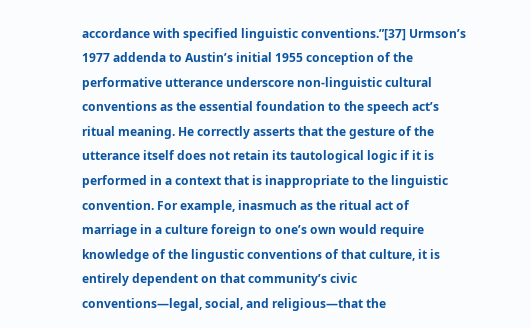accordance with specified linguistic conventions.”[37] Urmson’s 1977 addenda to Austin’s initial 1955 conception of the performative utterance underscore non-linguistic cultural conventions as the essential foundation to the speech act’s ritual meaning. He correctly asserts that the gesture of the utterance itself does not retain its tautological logic if it is performed in a context that is inappropriate to the linguistic convention. For example, inasmuch as the ritual act of marriage in a culture foreign to one’s own would require knowledge of the lingustic conventions of that culture, it is entirely dependent on that community’s civic conventions—legal, social, and religious—that the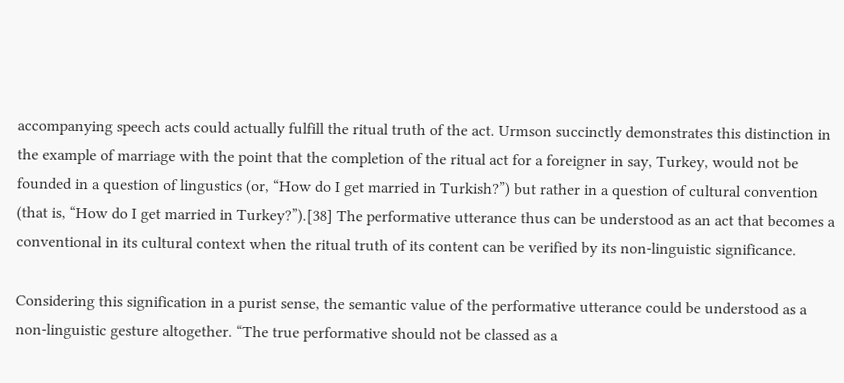accompanying speech acts could actually fulfill the ritual truth of the act. Urmson succinctly demonstrates this distinction in the example of marriage with the point that the completion of the ritual act for a foreigner in say, Turkey, would not be founded in a question of lingustics (or, “How do I get married in Turkish?”) but rather in a question of cultural convention (that is, “How do I get married in Turkey?”).[38] The performative utterance thus can be understood as an act that becomes a conventional in its cultural context when the ritual truth of its content can be verified by its non-linguistic significance.

Considering this signification in a purist sense, the semantic value of the performative utterance could be understood as a non-linguistic gesture altogether. “The true performative should not be classed as a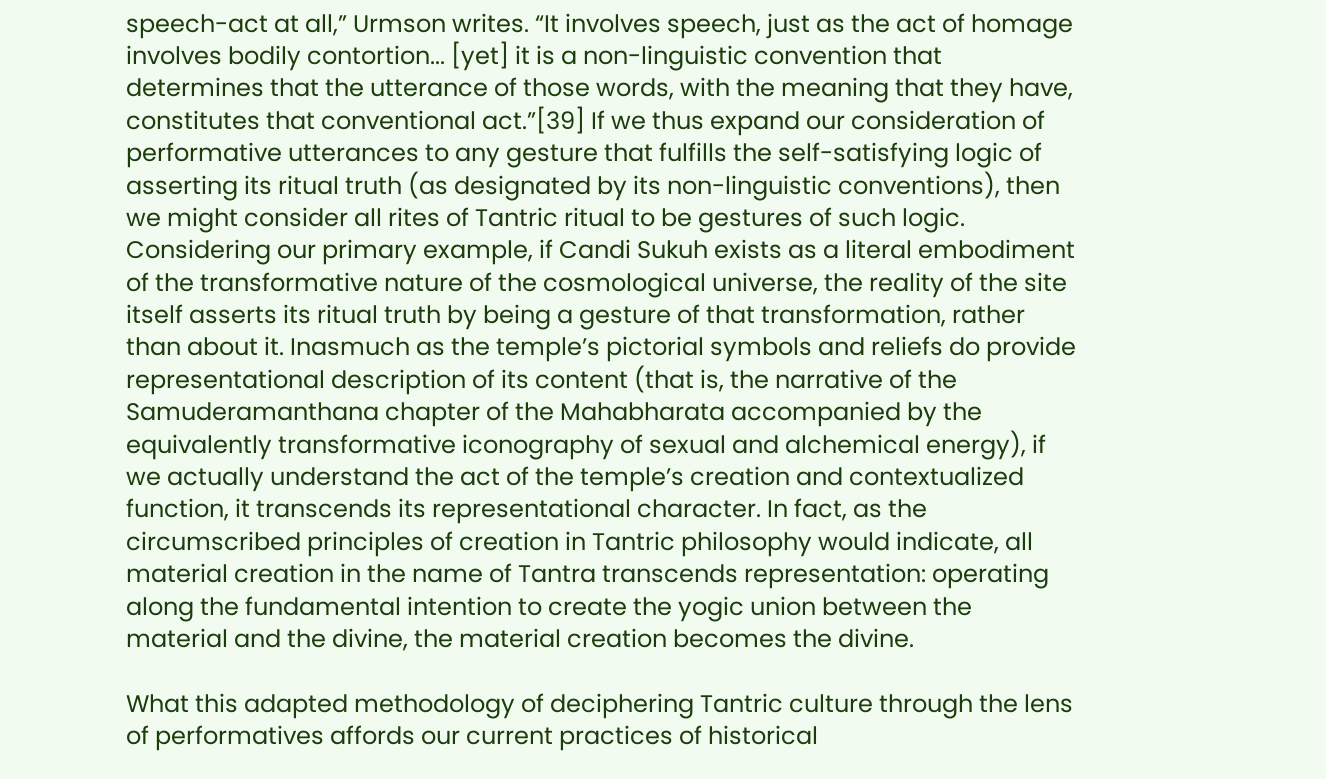speech-act at all,” Urmson writes. “It involves speech, just as the act of homage involves bodily contortion... [yet] it is a non-linguistic convention that determines that the utterance of those words, with the meaning that they have, constitutes that conventional act.”[39] If we thus expand our consideration of performative utterances to any gesture that fulfills the self-satisfying logic of asserting its ritual truth (as designated by its non-linguistic conventions), then we might consider all rites of Tantric ritual to be gestures of such logic. Considering our primary example, if Candi Sukuh exists as a literal embodiment of the transformative nature of the cosmological universe, the reality of the site itself asserts its ritual truth by being a gesture of that transformation, rather than about it. Inasmuch as the temple’s pictorial symbols and reliefs do provide representational description of its content (that is, the narrative of the Samuderamanthana chapter of the Mahabharata accompanied by the equivalently transformative iconography of sexual and alchemical energy), if we actually understand the act of the temple’s creation and contextualized function, it transcends its representational character. In fact, as the circumscribed principles of creation in Tantric philosophy would indicate, all material creation in the name of Tantra transcends representation: operating along the fundamental intention to create the yogic union between the material and the divine, the material creation becomes the divine.

What this adapted methodology of deciphering Tantric culture through the lens of performatives affords our current practices of historical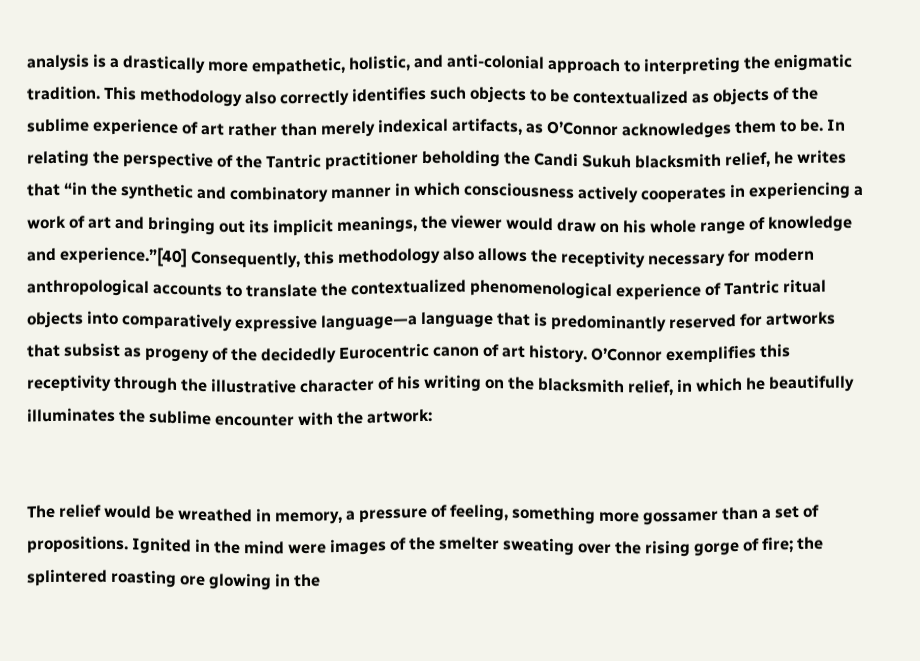analysis is a drastically more empathetic, holistic, and anti-colonial approach to interpreting the enigmatic tradition. This methodology also correctly identifies such objects to be contextualized as objects of the sublime experience of art rather than merely indexical artifacts, as O’Connor acknowledges them to be. In relating the perspective of the Tantric practitioner beholding the Candi Sukuh blacksmith relief, he writes that “in the synthetic and combinatory manner in which consciousness actively cooperates in experiencing a work of art and bringing out its implicit meanings, the viewer would draw on his whole range of knowledge and experience.”[40] Consequently, this methodology also allows the receptivity necessary for modern anthropological accounts to translate the contextualized phenomenological experience of Tantric ritual objects into comparatively expressive language—a language that is predominantly reserved for artworks that subsist as progeny of the decidedly Eurocentric canon of art history. O’Connor exemplifies this receptivity through the illustrative character of his writing on the blacksmith relief, in which he beautifully illuminates the sublime encounter with the artwork:


The relief would be wreathed in memory, a pressure of feeling, something more gossamer than a set of propositions. Ignited in the mind were images of the smelter sweating over the rising gorge of fire; the splintered roasting ore glowing in the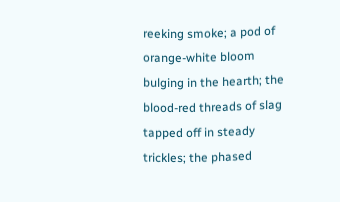reeking smoke; a pod of orange-white bloom bulging in the hearth; the blood-red threads of slag tapped off in steady trickles; the phased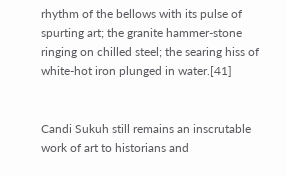rhythm of the bellows with its pulse of spurting art; the granite hammer-stone ringing on chilled steel; the searing hiss of white-hot iron plunged in water.[41]


Candi Sukuh still remains an inscrutable work of art to historians and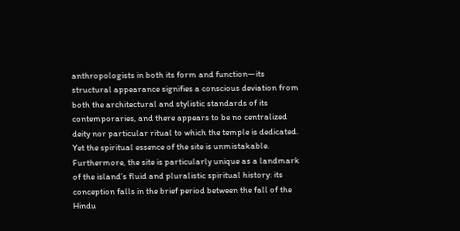anthropologists in both its form and function—its structural appearance signifies a conscious deviation from both the architectural and stylistic standards of its contemporaries, and there appears to be no centralized deity nor particular ritual to which the temple is dedicated. Yet the spiritual essence of the site is unmistakable. Furthermore, the site is particularly unique as a landmark of the island’s fluid and pluralistic spiritual history: its conception falls in the brief period between the fall of the Hindu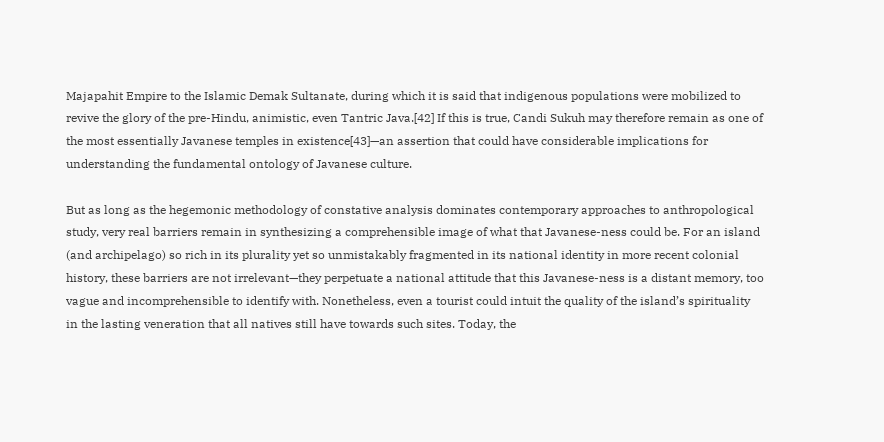Majapahit Empire to the Islamic Demak Sultanate, during which it is said that indigenous populations were mobilized to revive the glory of the pre-Hindu, animistic, even Tantric Java.[42] If this is true, Candi Sukuh may therefore remain as one of the most essentially Javanese temples in existence[43]—an assertion that could have considerable implications for understanding the fundamental ontology of Javanese culture.

But as long as the hegemonic methodology of constative analysis dominates contemporary approaches to anthropological study, very real barriers remain in synthesizing a comprehensible image of what that Javanese-ness could be. For an island (and archipelago) so rich in its plurality yet so unmistakably fragmented in its national identity in more recent colonial history, these barriers are not irrelevant—they perpetuate a national attitude that this Javanese-ness is a distant memory, too vague and incomprehensible to identify with. Nonetheless, even a tourist could intuit the quality of the island’s spirituality in the lasting veneration that all natives still have towards such sites. Today, the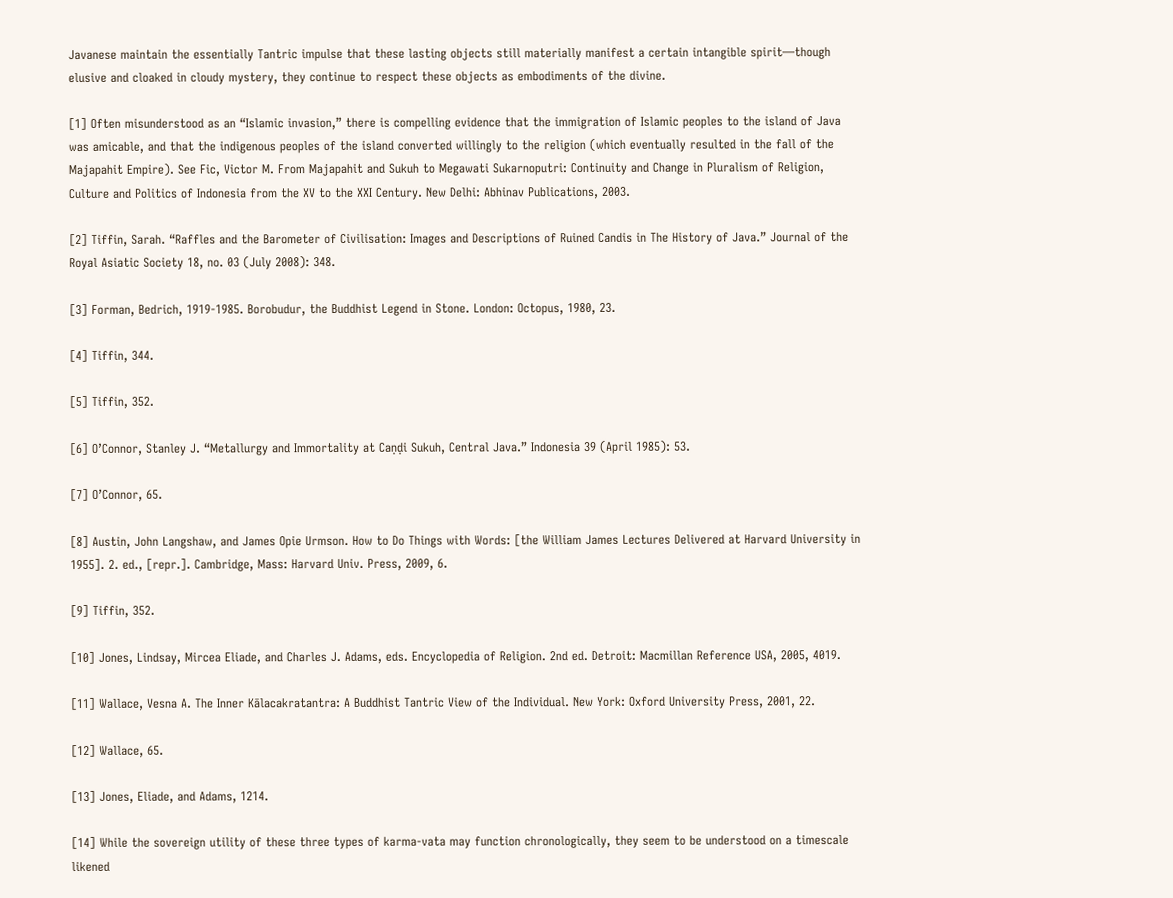Javanese maintain the essentially Tantric impulse that these lasting objects still materially manifest a certain intangible spirit—though elusive and cloaked in cloudy mystery, they continue to respect these objects as embodiments of the divine.

[1] Often misunderstood as an “Islamic invasion,” there is compelling evidence that the immigration of Islamic peoples to the island of Java was amicable, and that the indigenous peoples of the island converted willingly to the religion (which eventually resulted in the fall of the Majapahit Empire). See Fic, Victor M. From Majapahit and Sukuh to Megawati Sukarnoputri: Continuity and Change in Pluralism of Religion, Culture and Politics of Indonesia from the XV to the XXI Century. New Delhi: Abhinav Publications, 2003.

[2] Tiffin, Sarah. “Raffles and the Barometer of Civilisation: Images and Descriptions of Ruined Candis in The History of Java.” Journal of the Royal Asiatic Society 18, no. 03 (July 2008): 348.

[3] Forman, Bedrich, 1919-1985. Borobudur, the Buddhist Legend in Stone. London: Octopus, 1980, 23.

[4] Tiffin, 344.

[5] Tiffin, 352.

[6] O’Connor, Stanley J. “Metallurgy and Immortality at Caṇḍi Sukuh, Central Java.” Indonesia 39 (April 1985): 53.

[7] O’Connor, 65.

[8] Austin, John Langshaw, and James Opie Urmson. How to Do Things with Words: [the William James Lectures Delivered at Harvard University in 1955]. 2. ed., [repr.]. Cambridge, Mass: Harvard Univ. Press, 2009, 6.

[9] Tiffin, 352.

[10] Jones, Lindsay, Mircea Eliade, and Charles J. Adams, eds. Encyclopedia of Religion. 2nd ed. Detroit: Macmillan Reference USA, 2005, 4019.

[11] Wallace, Vesna A. The Inner Kālacakratantra: A Buddhist Tantric View of the Individual. New York: Oxford University Press, 2001, 22.

[12] Wallace, 65.

[13] Jones, Eliade, and Adams, 1214.

[14] While the sovereign utility of these three types of karma-vata may function chronologically, they seem to be understood on a timescale likened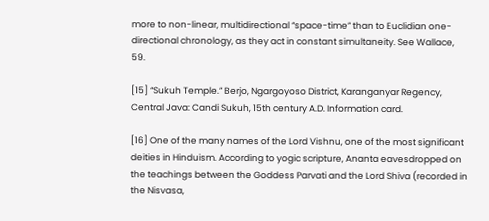more to non-linear, multidirectional “space-time” than to Euclidian one-directional chronology, as they act in constant simultaneity. See Wallace, 59.

[15] “Sukuh Temple.” Berjo, Ngargoyoso District, Karanganyar Regency, Central Java: Candi Sukuh, 15th century A.D. Information card.

[16] One of the many names of the Lord Vishnu, one of the most significant deities in Hinduism. According to yogic scripture, Ananta eavesdropped on the teachings between the Goddess Parvati and the Lord Shiva (recorded in the Nisvasa,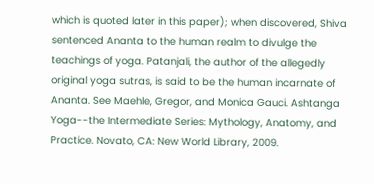which is quoted later in this paper); when discovered, Shiva sentenced Ananta to the human realm to divulge the teachings of yoga. Patanjali, the author of the allegedly original yoga sutras, is said to be the human incarnate of Ananta. See Maehle, Gregor, and Monica Gauci. Ashtanga Yoga--the Intermediate Series: Mythology, Anatomy, and Practice. Novato, CA: New World Library, 2009.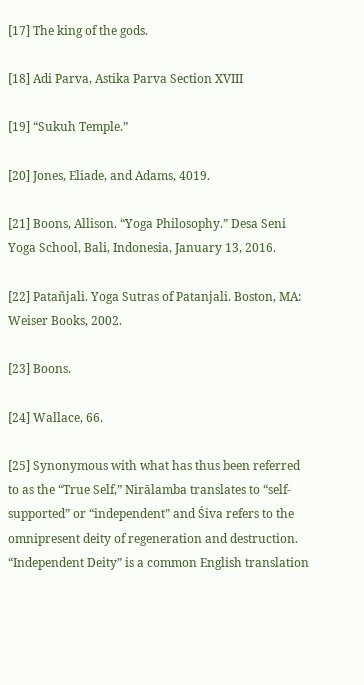[17] The king of the gods.

[18] Adi Parva, Astika Parva Section XVIII

[19] “Sukuh Temple.”

[20] Jones, Eliade, and Adams, 4019.

[21] Boons, Allison. “Yoga Philosophy.” Desa Seni Yoga School, Bali, Indonesia, January 13, 2016.

[22] Patañjali. Yoga Sutras of Patanjali. Boston, MA: Weiser Books, 2002.

[23] Boons.

[24] Wallace, 66.

[25] Synonymous with what has thus been referred to as the “True Self,” Nirālamba translates to “self-supported” or “independent” and Śiva refers to the omnipresent deity of regeneration and destruction. “Independent Deity” is a common English translation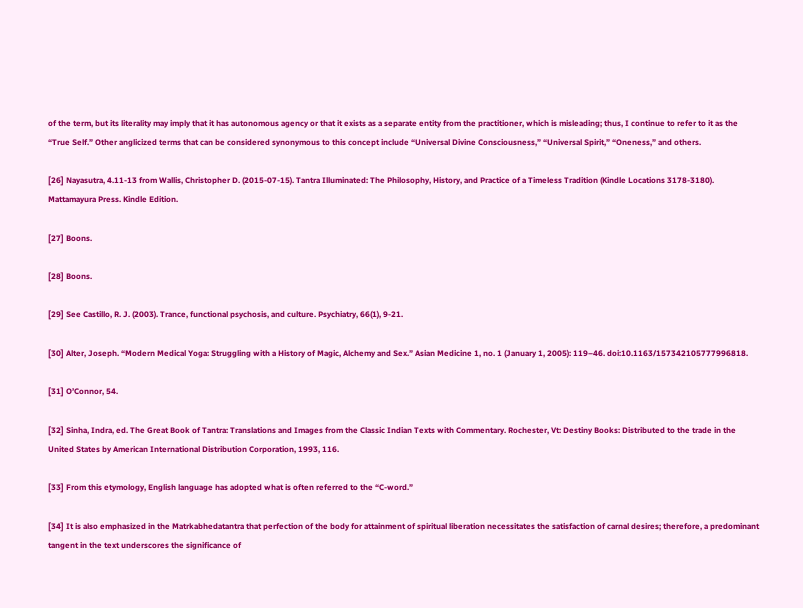of the term, but its literality may imply that it has autonomous agency or that it exists as a separate entity from the practitioner, which is misleading; thus, I continue to refer to it as the “True Self.” Other anglicized terms that can be considered synonymous to this concept include “Universal Divine Consciousness,” “Universal Spirit,” “Oneness,” and others.

[26] Nayasutra, 4.11-13 from Wallis, Christopher D. (2015-07-15). Tantra Illuminated: The Philosophy, History, and Practice of a Timeless Tradition (Kindle Locations 3178-3180). Mattamayura Press. Kindle Edition.

[27] Boons.

[28] Boons.

[29] See Castillo, R. J. (2003). Trance, functional psychosis, and culture. Psychiatry, 66(1), 9-21.

[30] Alter, Joseph. “Modern Medical Yoga: Struggling with a History of Magic, Alchemy and Sex.” Asian Medicine 1, no. 1 (January 1, 2005): 119–46. doi:10.1163/157342105777996818.

[31] O’Connor, 54.

[32] Sinha, Indra, ed. The Great Book of Tantra: Translations and Images from the Classic Indian Texts with Commentary. Rochester, Vt: Destiny Books: Distributed to the trade in the United States by American International Distribution Corporation, 1993, 116.

[33] From this etymology, English language has adopted what is often referred to the “C-word.”

[34] It is also emphasized in the Matrkabhedatantra that perfection of the body for attainment of spiritual liberation necessitates the satisfaction of carnal desires; therefore, a predominant tangent in the text underscores the significance of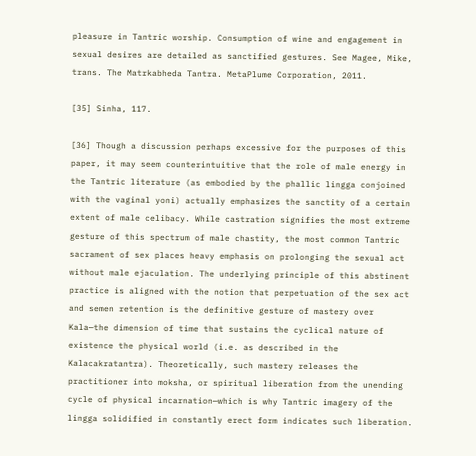pleasure in Tantric worship. Consumption of wine and engagement in sexual desires are detailed as sanctified gestures. See Magee, Mike, trans. The Matrkabheda Tantra. MetaPlume Corporation, 2011.

[35] Sinha, 117.

[36] Though a discussion perhaps excessive for the purposes of this paper, it may seem counterintuitive that the role of male energy in the Tantric literature (as embodied by the phallic lingga conjoined with the vaginal yoni) actually emphasizes the sanctity of a certain extent of male celibacy. While castration signifies the most extreme gesture of this spectrum of male chastity, the most common Tantric sacrament of sex places heavy emphasis on prolonging the sexual act without male ejaculation. The underlying principle of this abstinent practice is aligned with the notion that perpetuation of the sex act and semen retention is the definitive gesture of mastery over Kala—the dimension of time that sustains the cyclical nature of existence the physical world (i.e. as described in the Kalacakratantra). Theoretically, such mastery releases the practitioner into moksha, or spiritual liberation from the unending cycle of physical incarnation—which is why Tantric imagery of the lingga solidified in constantly erect form indicates such liberation.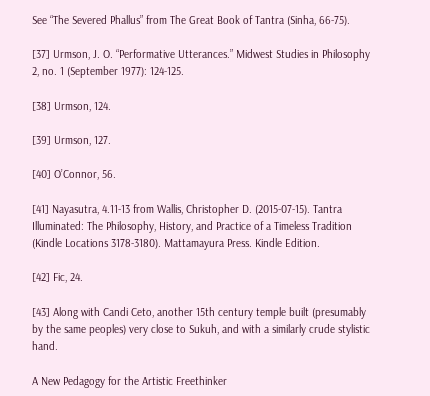See “The Severed Phallus” from The Great Book of Tantra (Sinha, 66-75).

[37] Urmson, J. O. “Performative Utterances.” Midwest Studies in Philosophy 2, no. 1 (September 1977): 124-125.

[38] Urmson, 124.

[39] Urmson, 127.

[40] O’Connor, 56.

[41] Nayasutra, 4.11-13 from Wallis, Christopher D. (2015-07-15). Tantra Illuminated: The Philosophy, History, and Practice of a Timeless Tradition (Kindle Locations 3178-3180). Mattamayura Press. Kindle Edition.

[42] Fic, 24.

[43] Along with Candi Ceto, another 15th century temple built (presumably by the same peoples) very close to Sukuh, and with a similarly crude stylistic hand.

A New Pedagogy for the Artistic Freethinker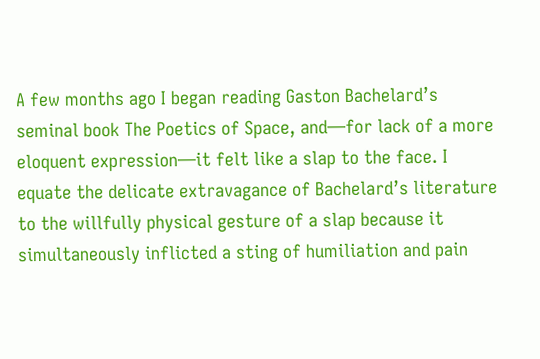A few months ago I began reading Gaston Bachelard’s seminal book The Poetics of Space, and—for lack of a more eloquent expression—it felt like a slap to the face. I equate the delicate extravagance of Bachelard’s literature to the willfully physical gesture of a slap because it simultaneously inflicted a sting of humiliation and pain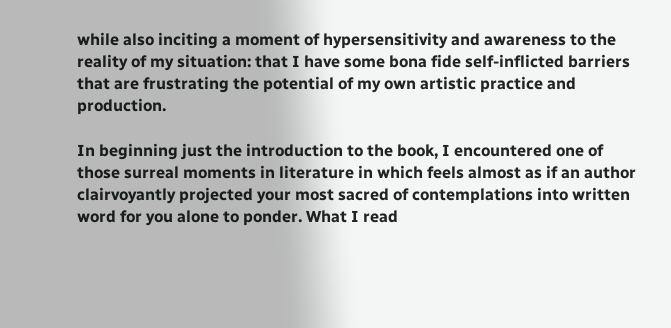while also inciting a moment of hypersensitivity and awareness to the reality of my situation: that I have some bona fide self-inflicted barriers that are frustrating the potential of my own artistic practice and production.

In beginning just the introduction to the book, I encountered one of those surreal moments in literature in which feels almost as if an author clairvoyantly projected your most sacred of contemplations into written word for you alone to ponder. What I read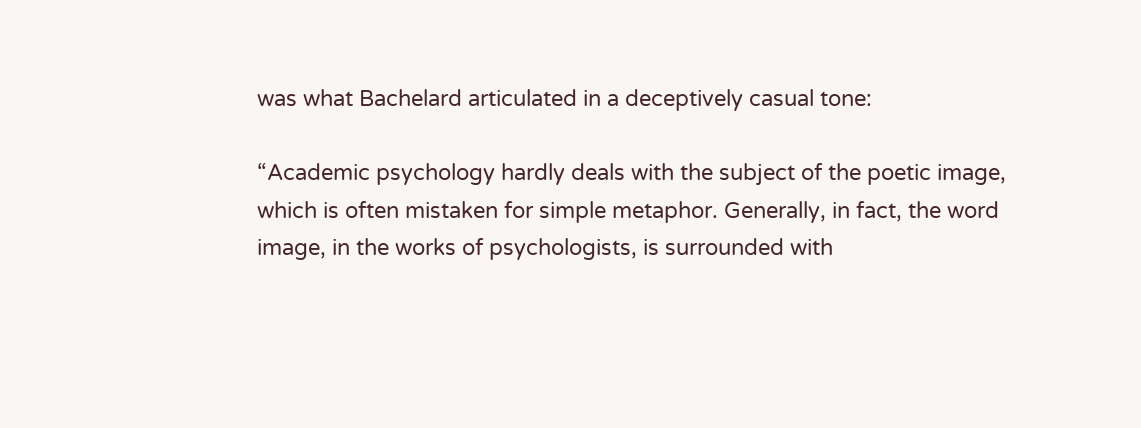was what Bachelard articulated in a deceptively casual tone:

“Academic psychology hardly deals with the subject of the poetic image, which is often mistaken for simple metaphor. Generally, in fact, the word image, in the works of psychologists, is surrounded with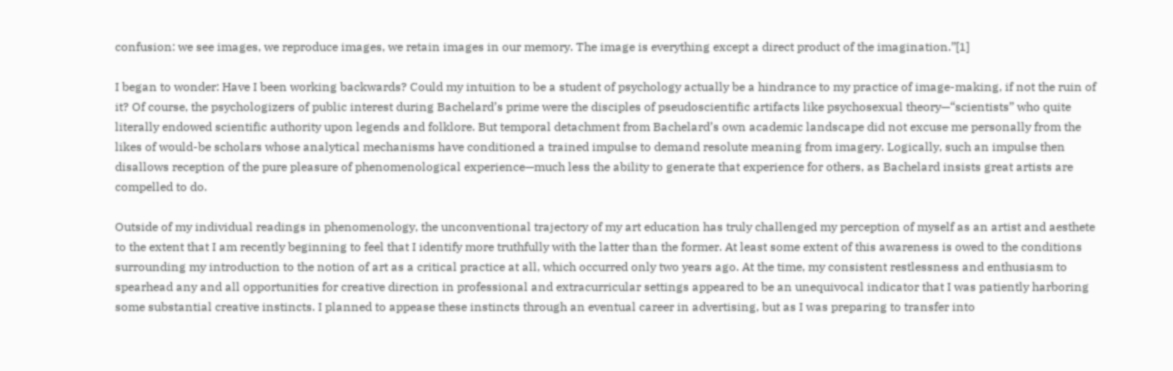confusion: we see images, we reproduce images, we retain images in our memory. The image is everything except a direct product of the imagination.”[1]

I began to wonder: Have I been working backwards? Could my intuition to be a student of psychology actually be a hindrance to my practice of image-making, if not the ruin of it? Of course, the psychologizers of public interest during Bachelard’s prime were the disciples of pseudoscientific artifacts like psychosexual theory—“scientists” who quite literally endowed scientific authority upon legends and folklore. But temporal detachment from Bachelard’s own academic landscape did not excuse me personally from the likes of would-be scholars whose analytical mechanisms have conditioned a trained impulse to demand resolute meaning from imagery. Logically, such an impulse then disallows reception of the pure pleasure of phenomenological experience—much less the ability to generate that experience for others, as Bachelard insists great artists are compelled to do.

Outside of my individual readings in phenomenology, the unconventional trajectory of my art education has truly challenged my perception of myself as an artist and aesthete to the extent that I am recently beginning to feel that I identify more truthfully with the latter than the former. At least some extent of this awareness is owed to the conditions surrounding my introduction to the notion of art as a critical practice at all, which occurred only two years ago. At the time, my consistent restlessness and enthusiasm to spearhead any and all opportunities for creative direction in professional and extracurricular settings appeared to be an unequivocal indicator that I was patiently harboring some substantial creative instincts. I planned to appease these instincts through an eventual career in advertising, but as I was preparing to transfer into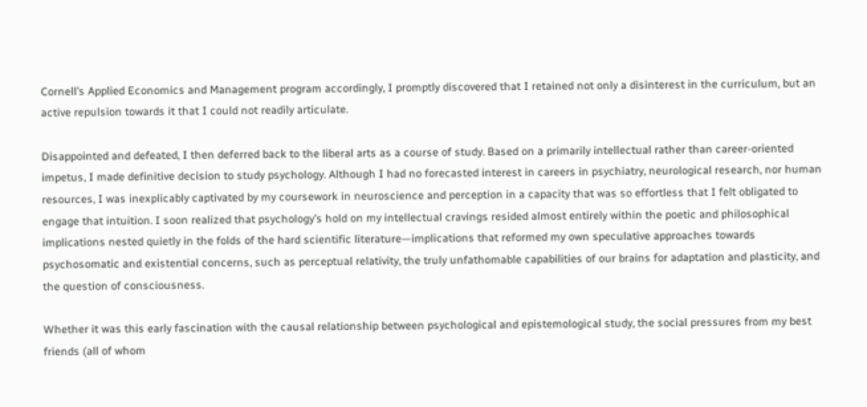Cornell’s Applied Economics and Management program accordingly, I promptly discovered that I retained not only a disinterest in the curriculum, but an active repulsion towards it that I could not readily articulate.

Disappointed and defeated, I then deferred back to the liberal arts as a course of study. Based on a primarily intellectual rather than career-oriented impetus, I made definitive decision to study psychology. Although I had no forecasted interest in careers in psychiatry, neurological research, nor human resources, I was inexplicably captivated by my coursework in neuroscience and perception in a capacity that was so effortless that I felt obligated to engage that intuition. I soon realized that psychology’s hold on my intellectual cravings resided almost entirely within the poetic and philosophical implications nested quietly in the folds of the hard scientific literature—implications that reformed my own speculative approaches towards psychosomatic and existential concerns, such as perceptual relativity, the truly unfathomable capabilities of our brains for adaptation and plasticity, and the question of consciousness.

Whether it was this early fascination with the causal relationship between psychological and epistemological study, the social pressures from my best friends (all of whom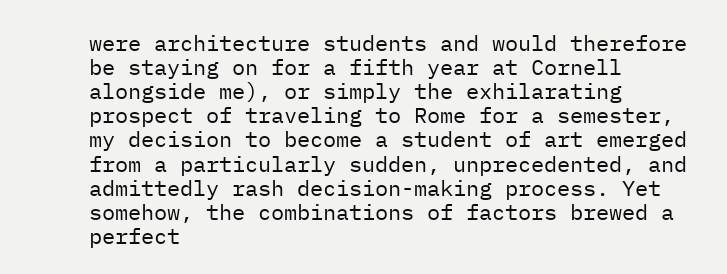were architecture students and would therefore be staying on for a fifth year at Cornell alongside me), or simply the exhilarating prospect of traveling to Rome for a semester, my decision to become a student of art emerged from a particularly sudden, unprecedented, and admittedly rash decision-making process. Yet somehow, the combinations of factors brewed a perfect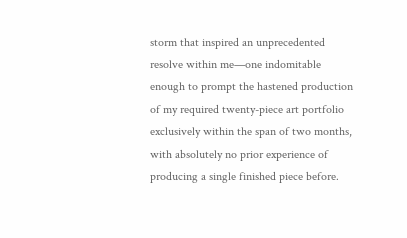storm that inspired an unprecedented resolve within me—one indomitable enough to prompt the hastened production of my required twenty-piece art portfolio exclusively within the span of two months, with absolutely no prior experience of producing a single finished piece before.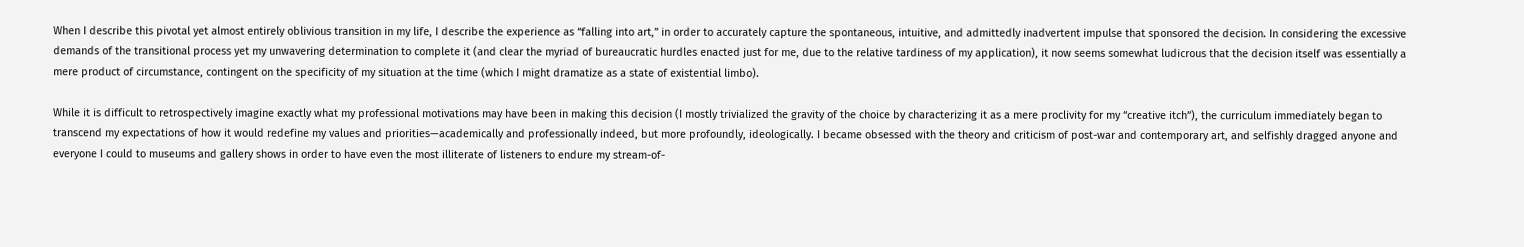When I describe this pivotal yet almost entirely oblivious transition in my life, I describe the experience as “falling into art,” in order to accurately capture the spontaneous, intuitive, and admittedly inadvertent impulse that sponsored the decision. In considering the excessive demands of the transitional process yet my unwavering determination to complete it (and clear the myriad of bureaucratic hurdles enacted just for me, due to the relative tardiness of my application), it now seems somewhat ludicrous that the decision itself was essentially a mere product of circumstance, contingent on the specificity of my situation at the time (which I might dramatize as a state of existential limbo).

While it is difficult to retrospectively imagine exactly what my professional motivations may have been in making this decision (I mostly trivialized the gravity of the choice by characterizing it as a mere proclivity for my “creative itch”), the curriculum immediately began to transcend my expectations of how it would redefine my values and priorities—academically and professionally indeed, but more profoundly, ideologically. I became obsessed with the theory and criticism of post-war and contemporary art, and selfishly dragged anyone and everyone I could to museums and gallery shows in order to have even the most illiterate of listeners to endure my stream-of-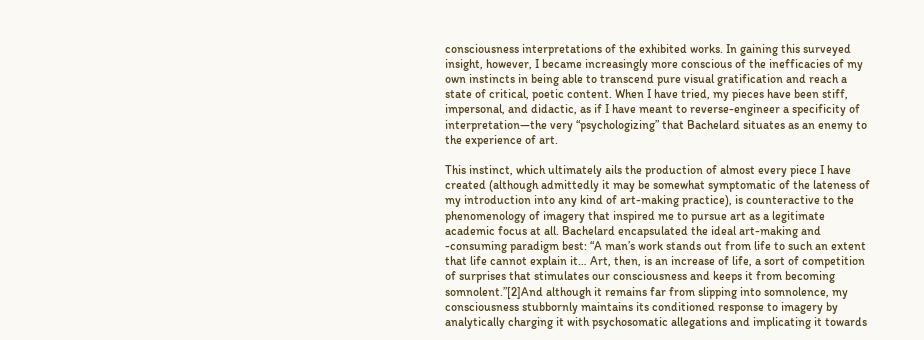consciousness interpretations of the exhibited works. In gaining this surveyed insight, however, I became increasingly more conscious of the inefficacies of my own instincts in being able to transcend pure visual gratification and reach a state of critical, poetic content. When I have tried, my pieces have been stiff, impersonal, and didactic, as if I have meant to reverse-engineer a specificity of interpretation—the very “psychologizing” that Bachelard situates as an enemy to the experience of art.

This instinct, which ultimately ails the production of almost every piece I have created (although admittedly it may be somewhat symptomatic of the lateness of my introduction into any kind of art-making practice), is counteractive to the phenomenology of imagery that inspired me to pursue art as a legitimate academic focus at all. Bachelard encapsulated the ideal art-making and -consuming paradigm best: “A man’s work stands out from life to such an extent that life cannot explain it… Art, then, is an increase of life, a sort of competition of surprises that stimulates our consciousness and keeps it from becoming somnolent.”[2]And although it remains far from slipping into somnolence, my consciousness stubbornly maintains its conditioned response to imagery by analytically charging it with psychosomatic allegations and implicating it towards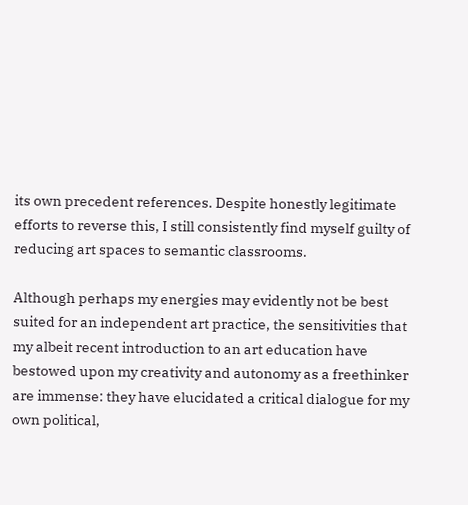its own precedent references. Despite honestly legitimate efforts to reverse this, I still consistently find myself guilty of reducing art spaces to semantic classrooms.

Although perhaps my energies may evidently not be best suited for an independent art practice, the sensitivities that my albeit recent introduction to an art education have bestowed upon my creativity and autonomy as a freethinker are immense: they have elucidated a critical dialogue for my own political,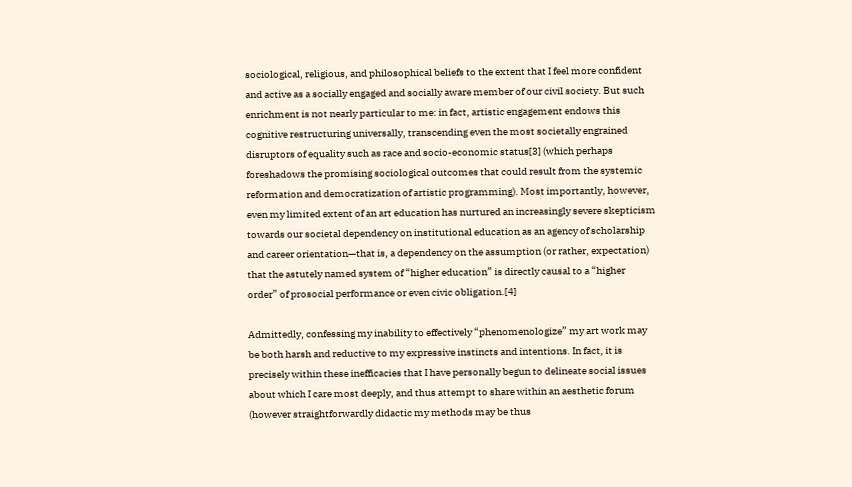sociological, religious, and philosophical beliefs to the extent that I feel more confident and active as a socially engaged and socially aware member of our civil society. But such enrichment is not nearly particular to me: in fact, artistic engagement endows this cognitive restructuring universally, transcending even the most societally engrained disruptors of equality such as race and socio-economic status[3] (which perhaps foreshadows the promising sociological outcomes that could result from the systemic reformation and democratization of artistic programming). Most importantly, however, even my limited extent of an art education has nurtured an increasingly severe skepticism towards our societal dependency on institutional education as an agency of scholarship and career orientation—that is, a dependency on the assumption (or rather, expectation) that the astutely named system of “higher education” is directly causal to a “higher order” of prosocial performance or even civic obligation.[4]

Admittedly, confessing my inability to effectively “phenomenologize” my art work may be both harsh and reductive to my expressive instincts and intentions. In fact, it is precisely within these inefficacies that I have personally begun to delineate social issues about which I care most deeply, and thus attempt to share within an aesthetic forum (however straightforwardly didactic my methods may be thus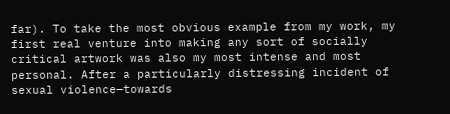far). To take the most obvious example from my work, my first real venture into making any sort of socially critical artwork was also my most intense and most personal. After a particularly distressing incident of sexual violence—towards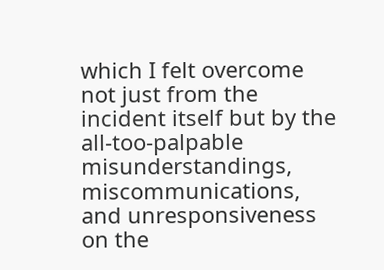which I felt overcome not just from the incident itself but by the all-too-palpable misunderstandings, miscommunications, and unresponsiveness on the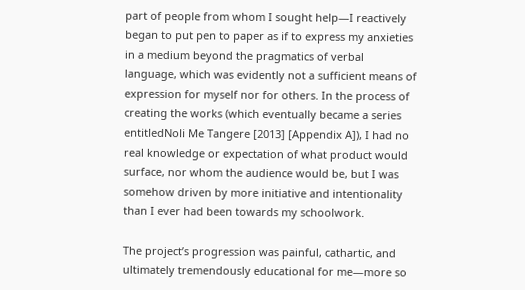part of people from whom I sought help—I reactively began to put pen to paper as if to express my anxieties in a medium beyond the pragmatics of verbal language, which was evidently not a sufficient means of expression for myself nor for others. In the process of creating the works (which eventually became a series entitledNoli Me Tangere [2013] [Appendix A]), I had no real knowledge or expectation of what product would surface, nor whom the audience would be, but I was somehow driven by more initiative and intentionality than I ever had been towards my schoolwork.

The project’s progression was painful, cathartic, and ultimately tremendously educational for me—more so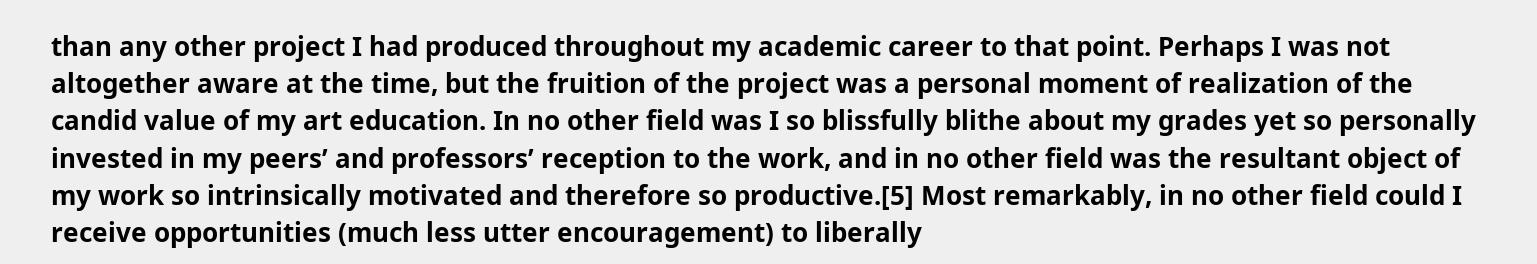than any other project I had produced throughout my academic career to that point. Perhaps I was not altogether aware at the time, but the fruition of the project was a personal moment of realization of the candid value of my art education. In no other field was I so blissfully blithe about my grades yet so personally invested in my peers’ and professors’ reception to the work, and in no other field was the resultant object of my work so intrinsically motivated and therefore so productive.[5] Most remarkably, in no other field could I receive opportunities (much less utter encouragement) to liberally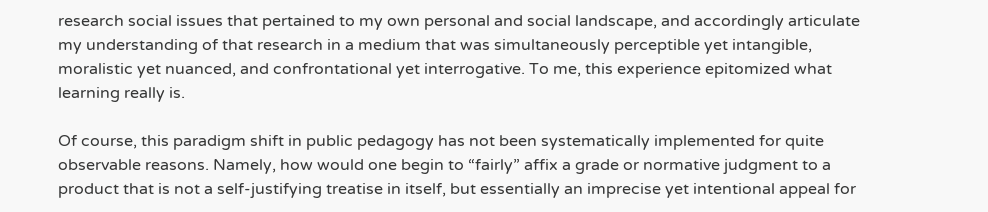research social issues that pertained to my own personal and social landscape, and accordingly articulate my understanding of that research in a medium that was simultaneously perceptible yet intangible, moralistic yet nuanced, and confrontational yet interrogative. To me, this experience epitomized what learning really is.

Of course, this paradigm shift in public pedagogy has not been systematically implemented for quite observable reasons. Namely, how would one begin to “fairly” affix a grade or normative judgment to a product that is not a self-justifying treatise in itself, but essentially an imprecise yet intentional appeal for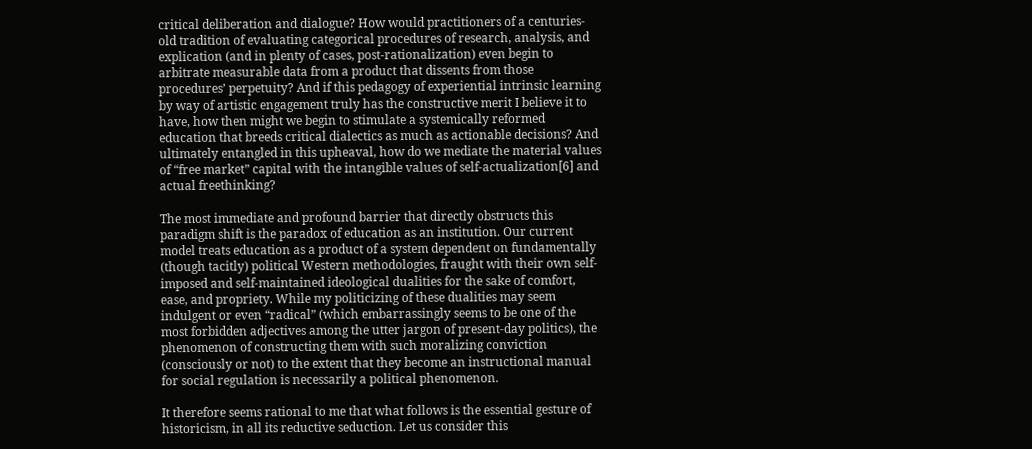critical deliberation and dialogue? How would practitioners of a centuries-old tradition of evaluating categorical procedures of research, analysis, and explication (and in plenty of cases, post-rationalization) even begin to arbitrate measurable data from a product that dissents from those procedures’ perpetuity? And if this pedagogy of experiential intrinsic learning by way of artistic engagement truly has the constructive merit I believe it to have, how then might we begin to stimulate a systemically reformed education that breeds critical dialectics as much as actionable decisions? And ultimately entangled in this upheaval, how do we mediate the material values of “free market” capital with the intangible values of self-actualization[6] and actual freethinking?

The most immediate and profound barrier that directly obstructs this paradigm shift is the paradox of education as an institution. Our current model treats education as a product of a system dependent on fundamentally (though tacitly) political Western methodologies, fraught with their own self-imposed and self-maintained ideological dualities for the sake of comfort, ease, and propriety. While my politicizing of these dualities may seem indulgent or even “radical” (which embarrassingly seems to be one of the most forbidden adjectives among the utter jargon of present-day politics), the phenomenon of constructing them with such moralizing conviction (consciously or not) to the extent that they become an instructional manual for social regulation is necessarily a political phenomenon.

It therefore seems rational to me that what follows is the essential gesture of historicism, in all its reductive seduction. Let us consider this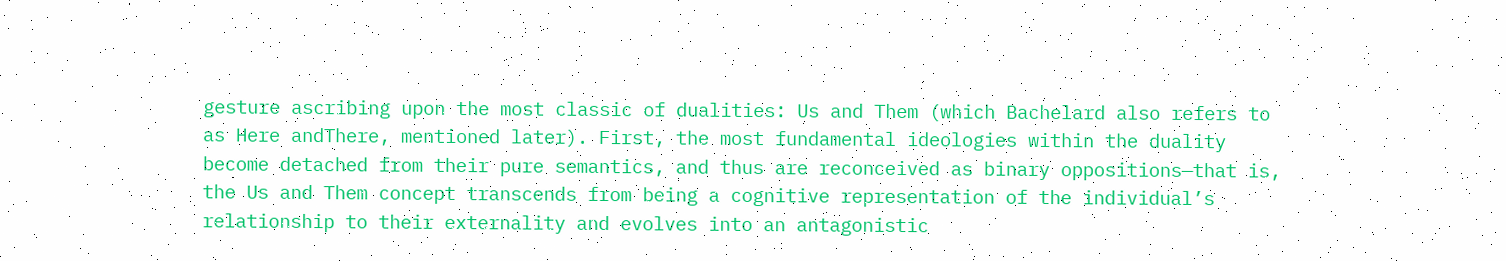gesture ascribing upon the most classic of dualities: Us and Them (which Bachelard also refers to as Here andThere, mentioned later). First, the most fundamental ideologies within the duality become detached from their pure semantics, and thus are reconceived as binary oppositions—that is, the Us and Them concept transcends from being a cognitive representation of the individual’s relationship to their externality and evolves into an antagonistic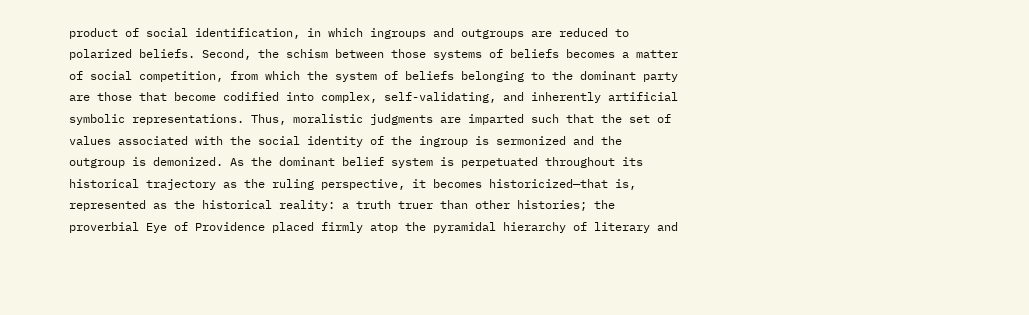product of social identification, in which ingroups and outgroups are reduced to polarized beliefs. Second, the schism between those systems of beliefs becomes a matter of social competition, from which the system of beliefs belonging to the dominant party are those that become codified into complex, self-validating, and inherently artificial symbolic representations. Thus, moralistic judgments are imparted such that the set of values associated with the social identity of the ingroup is sermonized and the outgroup is demonized. As the dominant belief system is perpetuated throughout its historical trajectory as the ruling perspective, it becomes historicized—that is, represented as the historical reality: a truth truer than other histories; the proverbial Eye of Providence placed firmly atop the pyramidal hierarchy of literary and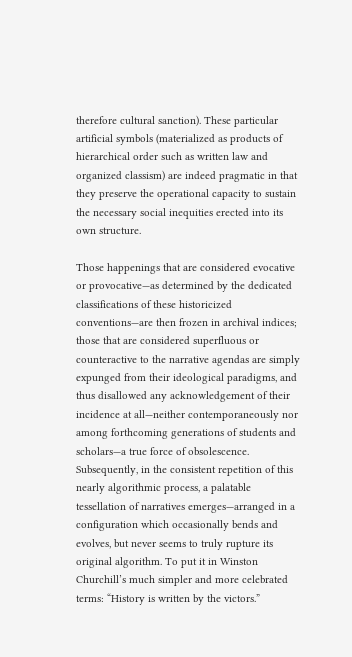therefore cultural sanction). These particular artificial symbols (materialized as products of hierarchical order such as written law and organized classism) are indeed pragmatic in that they preserve the operational capacity to sustain the necessary social inequities erected into its own structure.

Those happenings that are considered evocative or provocative—as determined by the dedicated classifications of these historicized conventions—are then frozen in archival indices; those that are considered superfluous or counteractive to the narrative agendas are simply expunged from their ideological paradigms, and thus disallowed any acknowledgement of their incidence at all—neither contemporaneously nor among forthcoming generations of students and scholars—a true force of obsolescence. Subsequently, in the consistent repetition of this nearly algorithmic process, a palatable tessellation of narratives emerges—arranged in a configuration which occasionally bends and evolves, but never seems to truly rupture its original algorithm. To put it in Winston Churchill’s much simpler and more celebrated terms: “History is written by the victors.”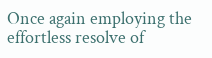Once again employing the effortless resolve of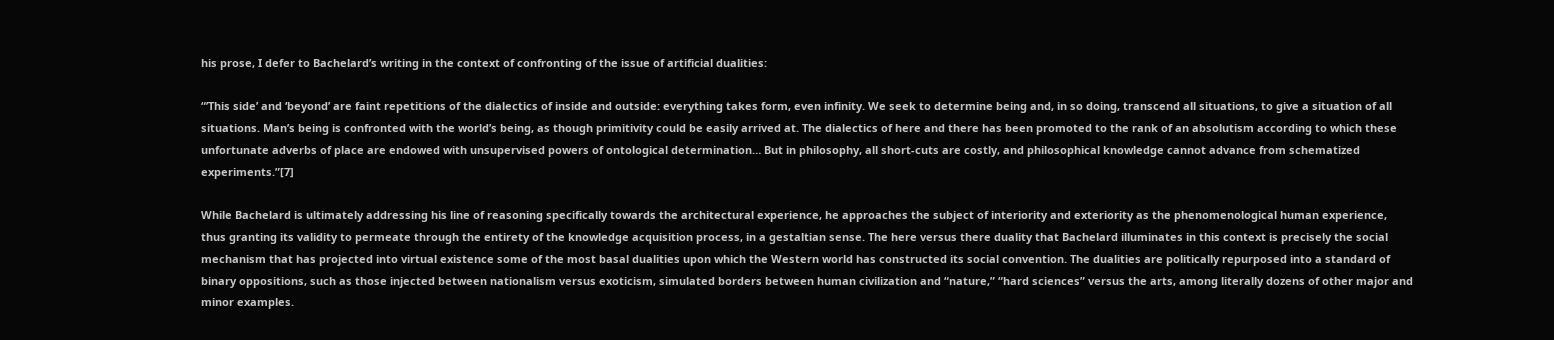his prose, I defer to Bachelard’s writing in the context of confronting of the issue of artificial dualities:

“’This side’ and ‘beyond’ are faint repetitions of the dialectics of inside and outside: everything takes form, even infinity. We seek to determine being and, in so doing, transcend all situations, to give a situation of all situations. Man’s being is confronted with the world’s being, as though primitivity could be easily arrived at. The dialectics of here and there has been promoted to the rank of an absolutism according to which these unfortunate adverbs of place are endowed with unsupervised powers of ontological determination… But in philosophy, all short-cuts are costly, and philosophical knowledge cannot advance from schematized experiments.”[7]

While Bachelard is ultimately addressing his line of reasoning specifically towards the architectural experience, he approaches the subject of interiority and exteriority as the phenomenological human experience, thus granting its validity to permeate through the entirety of the knowledge acquisition process, in a gestaltian sense. The here versus there duality that Bachelard illuminates in this context is precisely the social mechanism that has projected into virtual existence some of the most basal dualities upon which the Western world has constructed its social convention. The dualities are politically repurposed into a standard of binary oppositions, such as those injected between nationalism versus exoticism, simulated borders between human civilization and “nature,” “hard sciences” versus the arts, among literally dozens of other major and minor examples.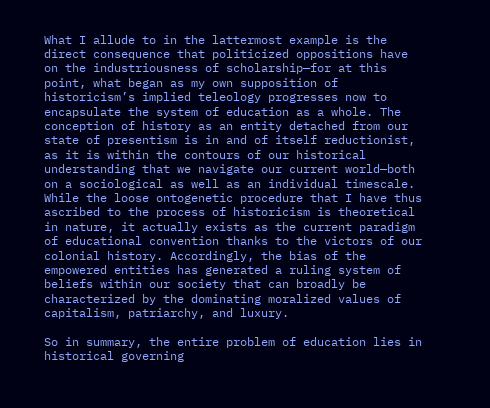What I allude to in the lattermost example is the direct consequence that politicized oppositions have on the industriousness of scholarship—for at this point, what began as my own supposition of historicism’s implied teleology progresses now to encapsulate the system of education as a whole. The conception of history as an entity detached from our state of presentism is in and of itself reductionist, as it is within the contours of our historical understanding that we navigate our current world—both on a sociological as well as an individual timescale. While the loose ontogenetic procedure that I have thus ascribed to the process of historicism is theoretical in nature, it actually exists as the current paradigm of educational convention thanks to the victors of our colonial history. Accordingly, the bias of the empowered entities has generated a ruling system of beliefs within our society that can broadly be characterized by the dominating moralized values of capitalism, patriarchy, and luxury.

So in summary, the entire problem of education lies in historical governing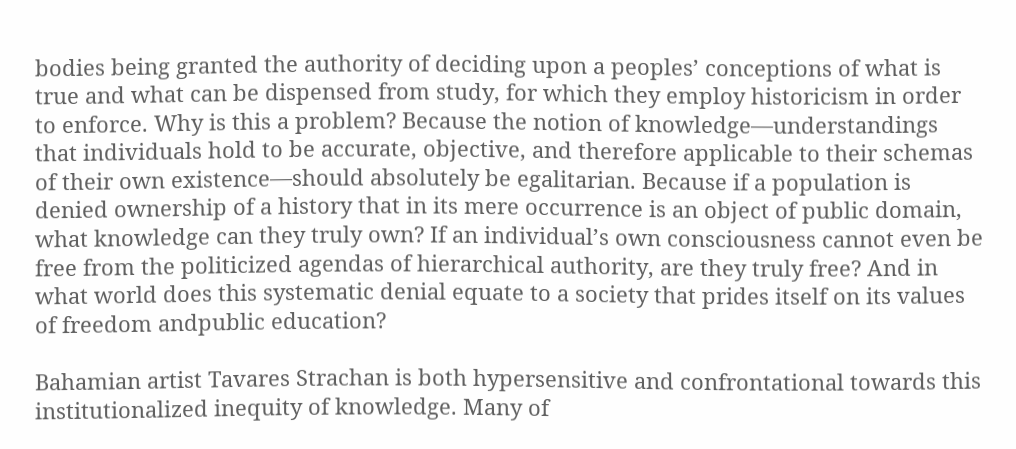bodies being granted the authority of deciding upon a peoples’ conceptions of what is true and what can be dispensed from study, for which they employ historicism in order to enforce. Why is this a problem? Because the notion of knowledge—understandings that individuals hold to be accurate, objective, and therefore applicable to their schemas of their own existence—should absolutely be egalitarian. Because if a population is denied ownership of a history that in its mere occurrence is an object of public domain, what knowledge can they truly own? If an individual’s own consciousness cannot even be free from the politicized agendas of hierarchical authority, are they truly free? And in what world does this systematic denial equate to a society that prides itself on its values of freedom andpublic education?

Bahamian artist Tavares Strachan is both hypersensitive and confrontational towards this institutionalized inequity of knowledge. Many of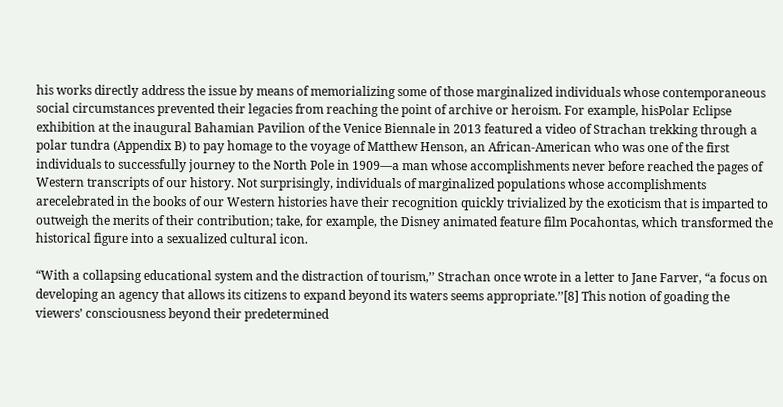his works directly address the issue by means of memorializing some of those marginalized individuals whose contemporaneous social circumstances prevented their legacies from reaching the point of archive or heroism. For example, hisPolar Eclipse exhibition at the inaugural Bahamian Pavilion of the Venice Biennale in 2013 featured a video of Strachan trekking through a polar tundra (Appendix B) to pay homage to the voyage of Matthew Henson, an African-American who was one of the first individuals to successfully journey to the North Pole in 1909—a man whose accomplishments never before reached the pages of Western transcripts of our history. Not surprisingly, individuals of marginalized populations whose accomplishments arecelebrated in the books of our Western histories have their recognition quickly trivialized by the exoticism that is imparted to outweigh the merits of their contribution; take, for example, the Disney animated feature film Pocahontas, which transformed the historical figure into a sexualized cultural icon.

“With a collapsing educational system and the distraction of tourism,’’ Strachan once wrote in a letter to Jane Farver, “a focus on developing an agency that allows its citizens to expand beyond its waters seems appropriate.’’[8] This notion of goading the viewers’ consciousness beyond their predetermined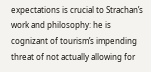expectations is crucial to Strachan’s work and philosophy: he is cognizant of tourism’s impending threat of not actually allowing for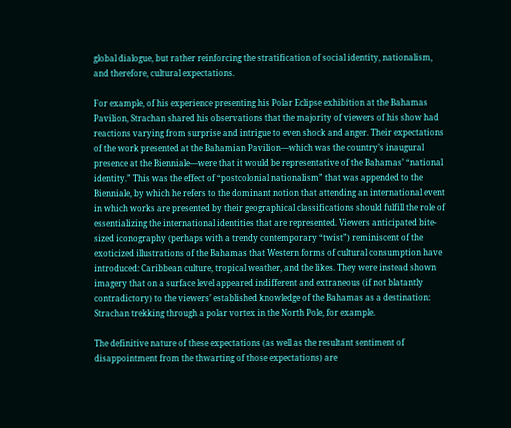global dialogue, but rather reinforcing the stratification of social identity, nationalism, and therefore, cultural expectations.

For example, of his experience presenting his Polar Eclipse exhibition at the Bahamas Pavilion, Strachan shared his observations that the majority of viewers of his show had reactions varying from surprise and intrigue to even shock and anger. Their expectations of the work presented at the Bahamian Pavilion—which was the country’s inaugural presence at the Bienniale—were that it would be representative of the Bahamas’ “national identity.” This was the effect of “postcolonial nationalism” that was appended to the Bienniale, by which he refers to the dominant notion that attending an international event in which works are presented by their geographical classifications should fulfill the role of essentializing the international identities that are represented. Viewers anticipated bite-sized iconography (perhaps with a trendy contemporary “twist”) reminiscent of the exoticized illustrations of the Bahamas that Western forms of cultural consumption have introduced: Caribbean culture, tropical weather, and the likes. They were instead shown imagery that on a surface level appeared indifferent and extraneous (if not blatantly contradictory) to the viewers’ established knowledge of the Bahamas as a destination: Strachan trekking through a polar vortex in the North Pole, for example.

The definitive nature of these expectations (as well as the resultant sentiment of disappointment from the thwarting of those expectations) are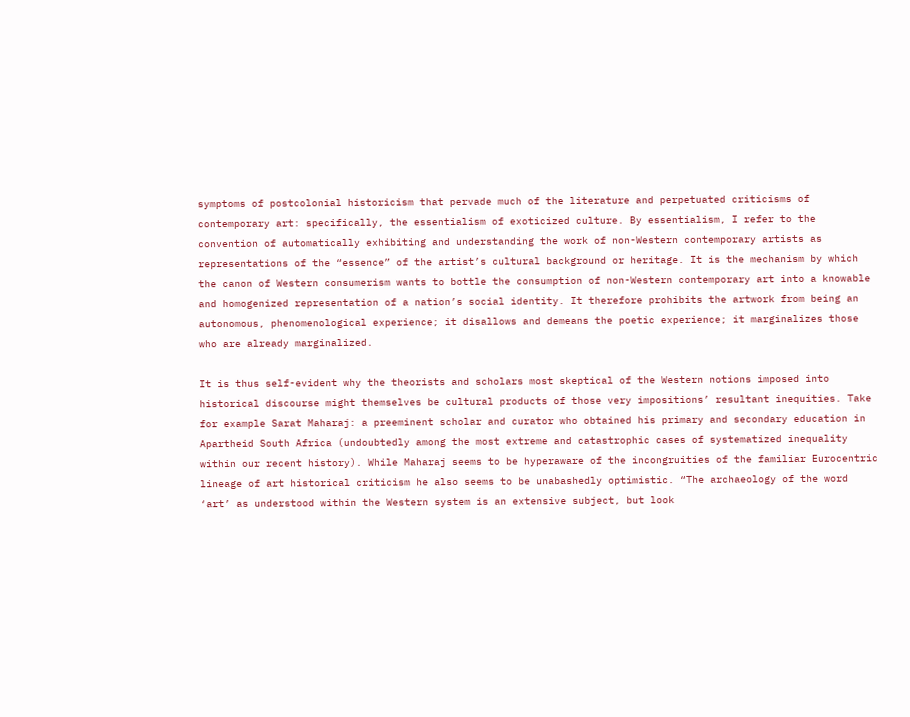symptoms of postcolonial historicism that pervade much of the literature and perpetuated criticisms of contemporary art: specifically, the essentialism of exoticized culture. By essentialism, I refer to the convention of automatically exhibiting and understanding the work of non-Western contemporary artists as representations of the “essence” of the artist’s cultural background or heritage. It is the mechanism by which the canon of Western consumerism wants to bottle the consumption of non-Western contemporary art into a knowable and homogenized representation of a nation’s social identity. It therefore prohibits the artwork from being an autonomous, phenomenological experience; it disallows and demeans the poetic experience; it marginalizes those who are already marginalized.

It is thus self-evident why the theorists and scholars most skeptical of the Western notions imposed into historical discourse might themselves be cultural products of those very impositions’ resultant inequities. Take for example Sarat Maharaj: a preeminent scholar and curator who obtained his primary and secondary education in Apartheid South Africa (undoubtedly among the most extreme and catastrophic cases of systematized inequality within our recent history). While Maharaj seems to be hyperaware of the incongruities of the familiar Eurocentric lineage of art historical criticism he also seems to be unabashedly optimistic. “The archaeology of the word ‘art’ as understood within the Western system is an extensive subject, but look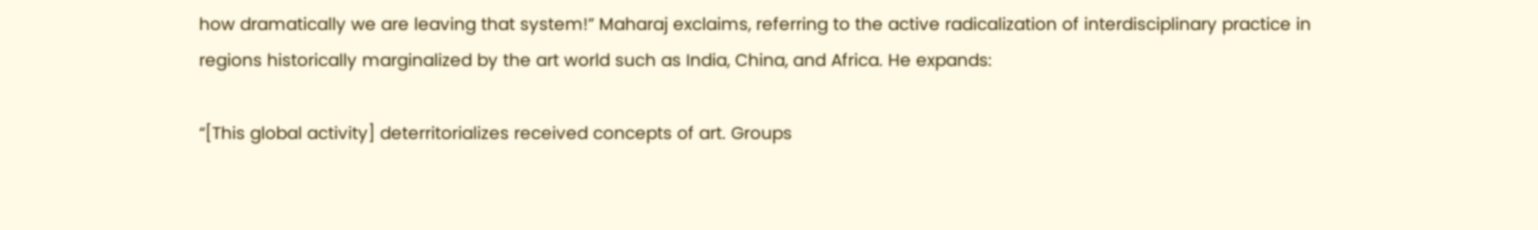how dramatically we are leaving that system!” Maharaj exclaims, referring to the active radicalization of interdisciplinary practice in regions historically marginalized by the art world such as India, China, and Africa. He expands:

“[This global activity] deterritorializes received concepts of art. Groups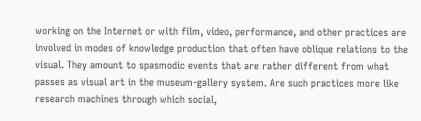working on the Internet or with film, video, performance, and other practices are involved in modes of knowledge production that often have oblique relations to the visual. They amount to spasmodic events that are rather different from what passes as visual art in the museum-gallery system. Are such practices more like research machines through which social,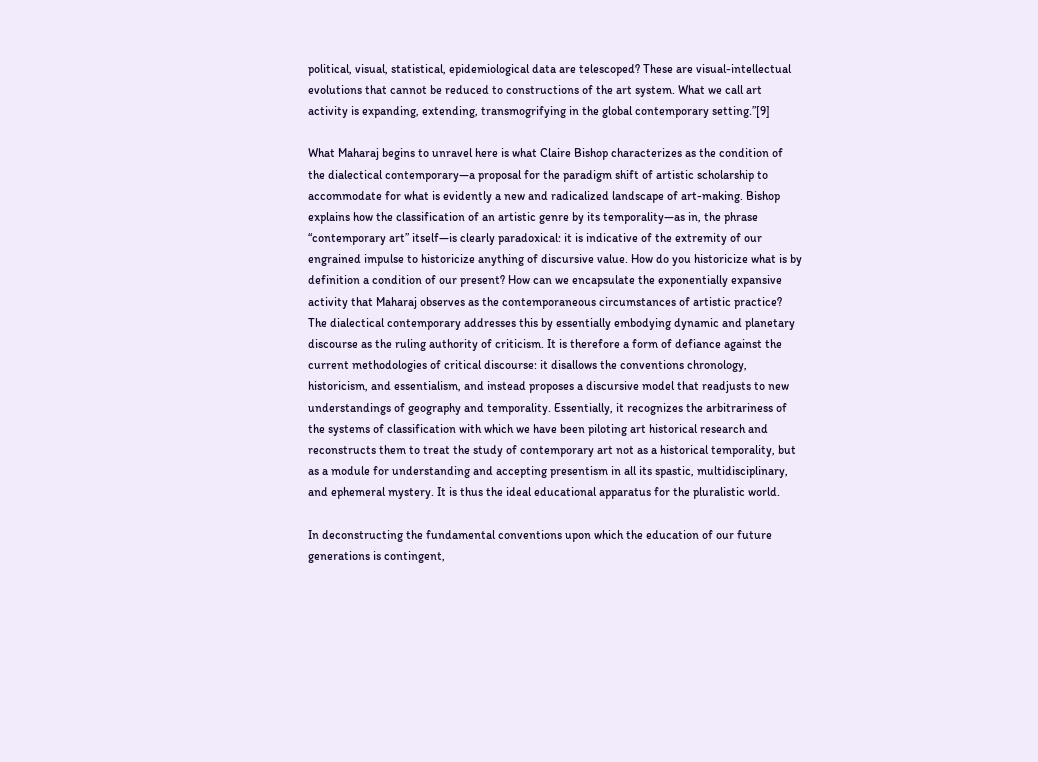political, visual, statistical, epidemiological data are telescoped? These are visual-intellectual evolutions that cannot be reduced to constructions of the art system. What we call art activity is expanding, extending, transmogrifying in the global contemporary setting.”[9]

What Maharaj begins to unravel here is what Claire Bishop characterizes as the condition of the dialectical contemporary—a proposal for the paradigm shift of artistic scholarship to accommodate for what is evidently a new and radicalized landscape of art-making. Bishop explains how the classification of an artistic genre by its temporality—as in, the phrase “contemporary art” itself—is clearly paradoxical: it is indicative of the extremity of our engrained impulse to historicize anything of discursive value. How do you historicize what is by definition a condition of our present? How can we encapsulate the exponentially expansive activity that Maharaj observes as the contemporaneous circumstances of artistic practice? The dialectical contemporary addresses this by essentially embodying dynamic and planetary discourse as the ruling authority of criticism. It is therefore a form of defiance against the current methodologies of critical discourse: it disallows the conventions chronology, historicism, and essentialism, and instead proposes a discursive model that readjusts to new understandings of geography and temporality. Essentially, it recognizes the arbitrariness of the systems of classification with which we have been piloting art historical research and reconstructs them to treat the study of contemporary art not as a historical temporality, but as a module for understanding and accepting presentism in all its spastic, multidisciplinary, and ephemeral mystery. It is thus the ideal educational apparatus for the pluralistic world.

In deconstructing the fundamental conventions upon which the education of our future generations is contingent,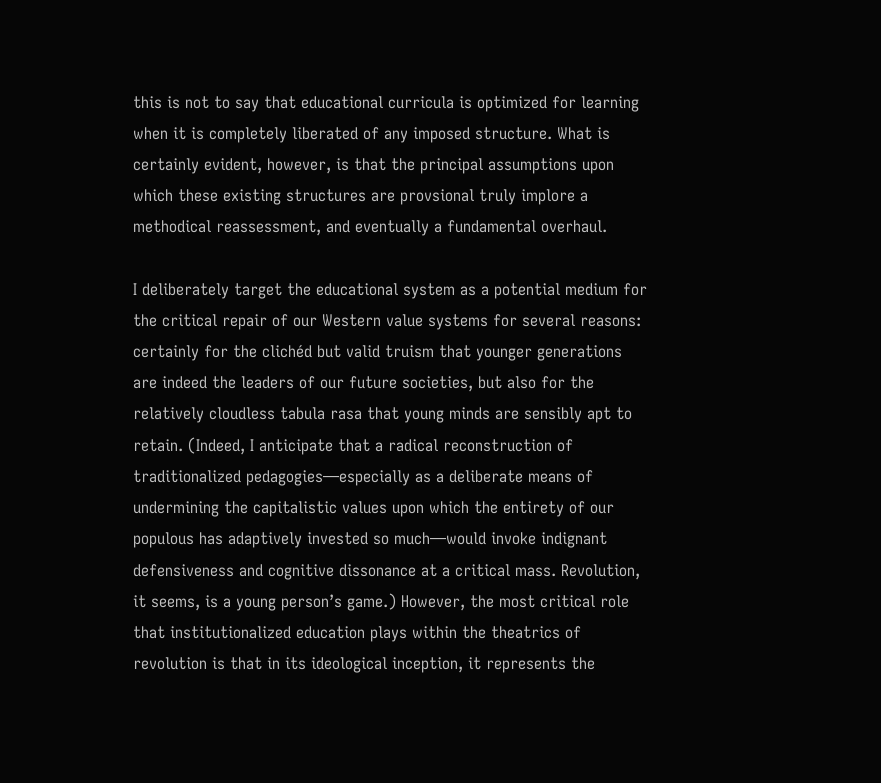this is not to say that educational curricula is optimized for learning when it is completely liberated of any imposed structure. What is certainly evident, however, is that the principal assumptions upon which these existing structures are provsional truly implore a methodical reassessment, and eventually a fundamental overhaul.

I deliberately target the educational system as a potential medium for the critical repair of our Western value systems for several reasons: certainly for the clichéd but valid truism that younger generations are indeed the leaders of our future societies, but also for the relatively cloudless tabula rasa that young minds are sensibly apt to retain. (Indeed, I anticipate that a radical reconstruction of traditionalized pedagogies—especially as a deliberate means of undermining the capitalistic values upon which the entirety of our populous has adaptively invested so much—would invoke indignant defensiveness and cognitive dissonance at a critical mass. Revolution, it seems, is a young person’s game.) However, the most critical role that institutionalized education plays within the theatrics of revolution is that in its ideological inception, it represents the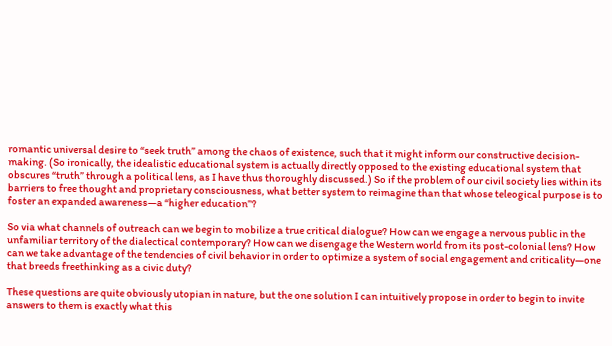romantic universal desire to “seek truth” among the chaos of existence, such that it might inform our constructive decision-making. (So ironically, the idealistic educational system is actually directly opposed to the existing educational system that obscures “truth” through a political lens, as I have thus thoroughly discussed.) So if the problem of our civil society lies within its barriers to free thought and proprietary consciousness, what better system to reimagine than that whose teleogical purpose is to foster an expanded awareness—a “higher education”?

So via what channels of outreach can we begin to mobilize a true critical dialogue? How can we engage a nervous public in the unfamiliar territory of the dialectical contemporary? How can we disengage the Western world from its post-colonial lens? How can we take advantage of the tendencies of civil behavior in order to optimize a system of social engagement and criticality—one that breeds freethinking as a civic duty?

These questions are quite obviously utopian in nature, but the one solution I can intuitively propose in order to begin to invite answers to them is exactly what this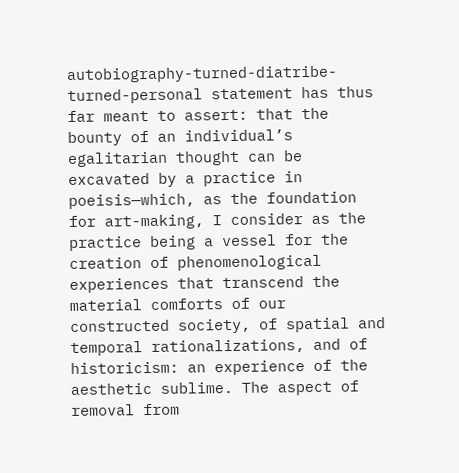autobiography-turned-diatribe-turned-personal statement has thus far meant to assert: that the bounty of an individual’s egalitarian thought can be excavated by a practice in poeisis—which, as the foundation for art-making, I consider as the practice being a vessel for the creation of phenomenological experiences that transcend the material comforts of our constructed society, of spatial and temporal rationalizations, and of historicism: an experience of the aesthetic sublime. The aspect of removal from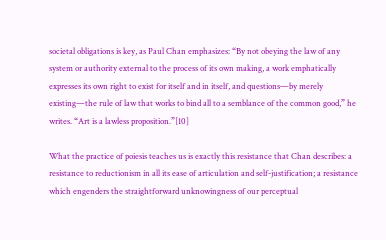societal obligations is key, as Paul Chan emphasizes: “By not obeying the law of any system or authority external to the process of its own making, a work emphatically expresses its own right to exist for itself and in itself, and questions—by merely existing—the rule of law that works to bind all to a semblance of the common good,” he writes. “Art is a lawless proposition.”[10]

What the practice of poiesis teaches us is exactly this resistance that Chan describes: a resistance to reductionism in all its ease of articulation and self-justification; a resistance which engenders the straightforward unknowingness of our perceptual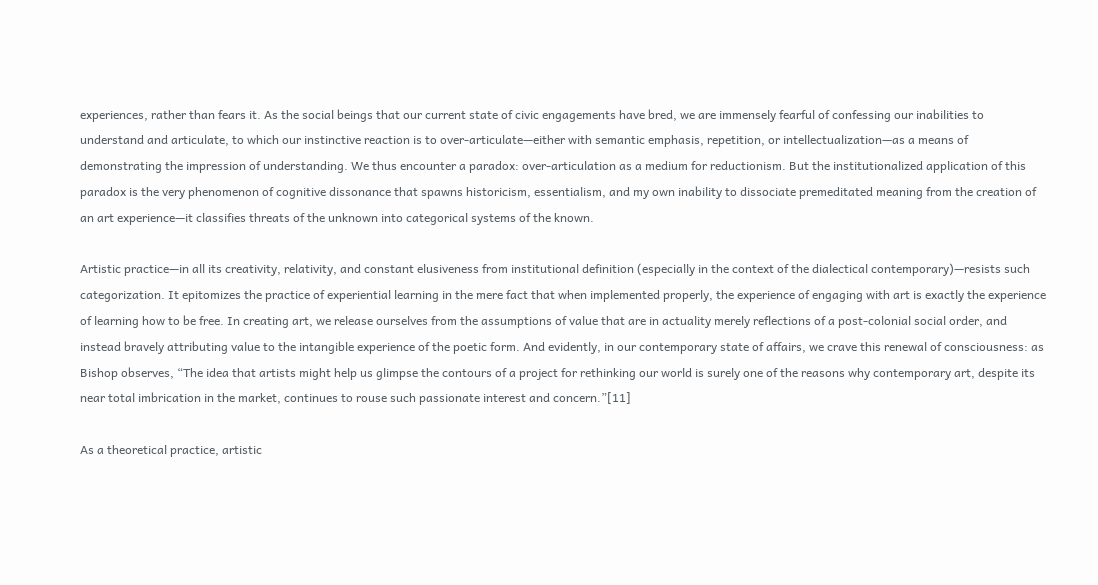experiences, rather than fears it. As the social beings that our current state of civic engagements have bred, we are immensely fearful of confessing our inabilities to understand and articulate, to which our instinctive reaction is to over-articulate—either with semantic emphasis, repetition, or intellectualization—as a means of demonstrating the impression of understanding. We thus encounter a paradox: over-articulation as a medium for reductionism. But the institutionalized application of this paradox is the very phenomenon of cognitive dissonance that spawns historicism, essentialism, and my own inability to dissociate premeditated meaning from the creation of an art experience—it classifies threats of the unknown into categorical systems of the known.

Artistic practice—in all its creativity, relativity, and constant elusiveness from institutional definition (especially in the context of the dialectical contemporary)—resists such categorization. It epitomizes the practice of experiential learning in the mere fact that when implemented properly, the experience of engaging with art is exactly the experience of learning how to be free. In creating art, we release ourselves from the assumptions of value that are in actuality merely reflections of a post-colonial social order, and instead bravely attributing value to the intangible experience of the poetic form. And evidently, in our contemporary state of affairs, we crave this renewal of consciousness: as Bishop observes, “The idea that artists might help us glimpse the contours of a project for rethinking our world is surely one of the reasons why contemporary art, despite its near total imbrication in the market, continues to rouse such passionate interest and concern.”[11]

As a theoretical practice, artistic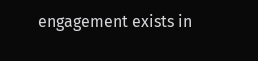engagement exists in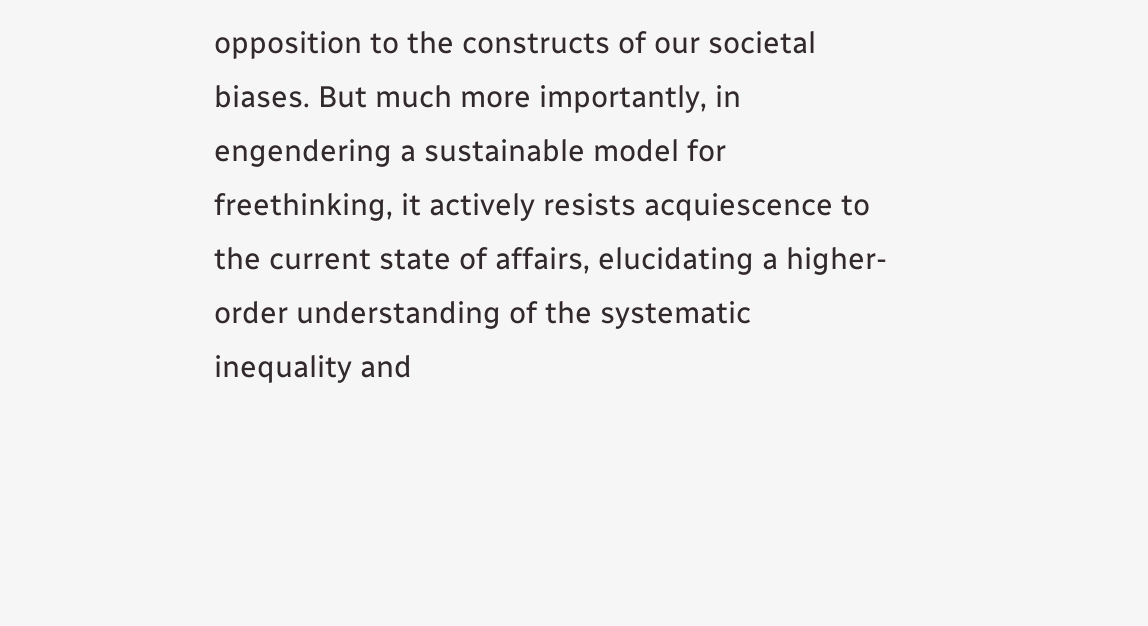opposition to the constructs of our societal biases. But much more importantly, in engendering a sustainable model for freethinking, it actively resists acquiescence to the current state of affairs, elucidating a higher-order understanding of the systematic inequality and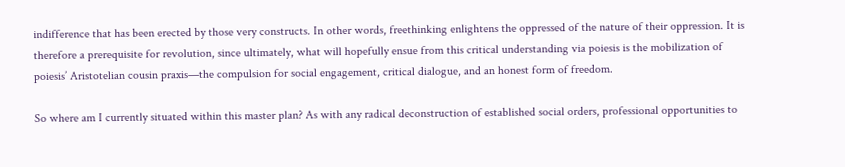indifference that has been erected by those very constructs. In other words, freethinking enlightens the oppressed of the nature of their oppression. It is therefore a prerequisite for revolution, since ultimately, what will hopefully ensue from this critical understanding via poiesis is the mobilization of poiesis’ Aristotelian cousin praxis—the compulsion for social engagement, critical dialogue, and an honest form of freedom.

So where am I currently situated within this master plan? As with any radical deconstruction of established social orders, professional opportunities to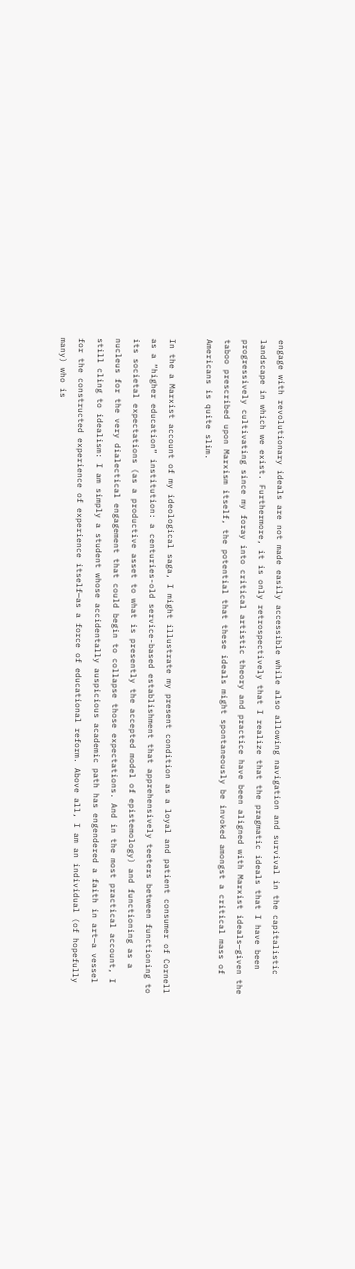engage with revolutionary ideals are not made easily accessible while also allowing navigation and survival in the capitalistic landscape in which we exist. Furthermore, it is only retrospectively that I realize that the pragmatic ideals that I have been progressively cultivating since my foray into critical artistic theory and practice have been aligned with Marxist ideals—given the taboo prescribed upon Marxism itself, the potential that these ideals might spontaneously be invoked amongst a critical mass of Americans is quite slim.

In the a Marxist account of my ideological saga, I might illustrate my present condition as a loyal and patient consumer of Cornell as a “higher education” institution: a centuries-old service-based establishment that apprehensively teeters between functioning to its societal expectations (as a productive asset to what is presently the accepted model of epistemology) and functioning as a nucleus for the very dialectical engagement that could begin to collapse those expectations. And in the most practical account, I still cling to idealism: I am simply a student whose accidentally auspicious academic path has engendered a faith in art—a vessel for the constructed experience of experience itself—as a force of educational reform. Above all, I am an individual (of hopefully many) who is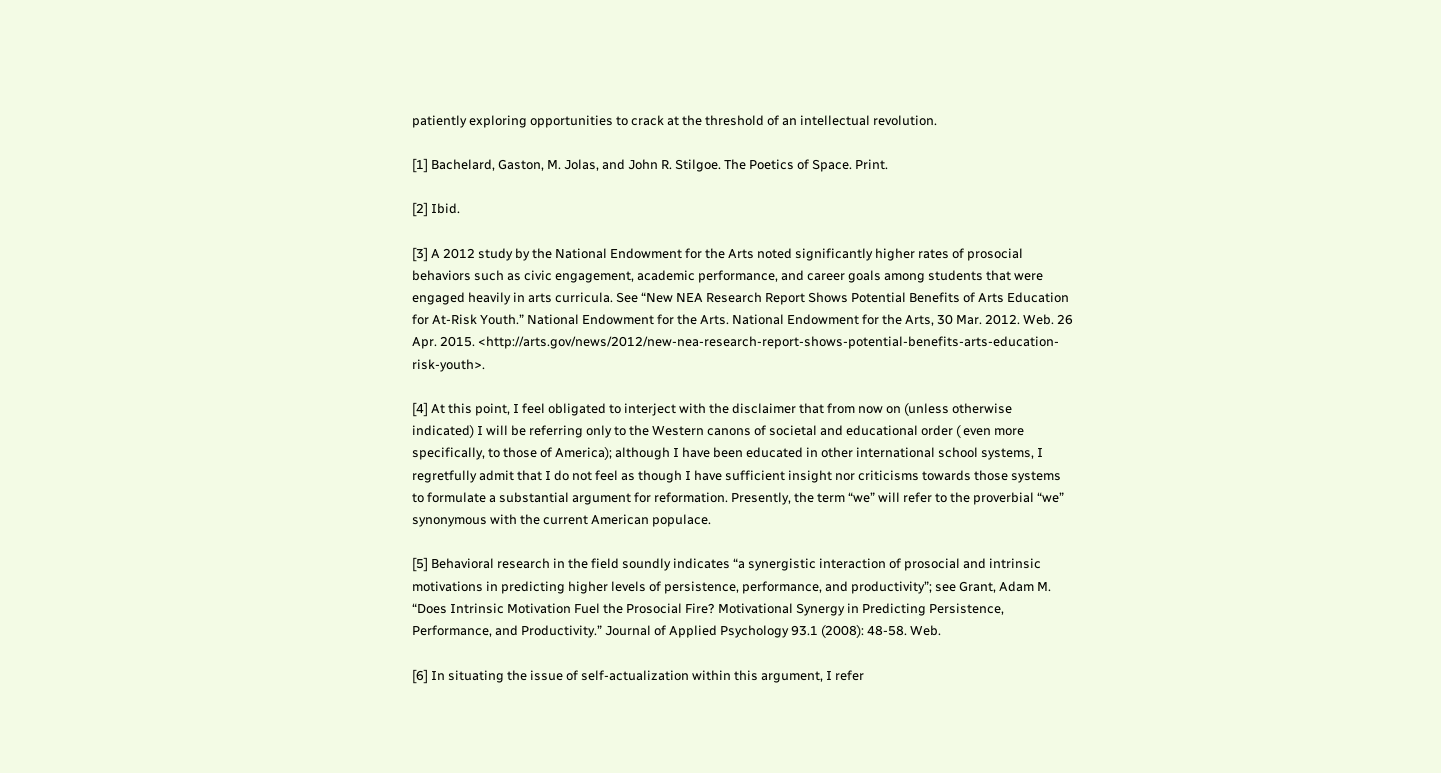patiently exploring opportunities to crack at the threshold of an intellectual revolution.

[1] Bachelard, Gaston, M. Jolas, and John R. Stilgoe. The Poetics of Space. Print.

[2] Ibid.

[3] A 2012 study by the National Endowment for the Arts noted significantly higher rates of prosocial behaviors such as civic engagement, academic performance, and career goals among students that were engaged heavily in arts curricula. See “New NEA Research Report Shows Potential Benefits of Arts Education for At-Risk Youth.” National Endowment for the Arts. National Endowment for the Arts, 30 Mar. 2012. Web. 26 Apr. 2015. <http://arts.gov/news/2012/new-nea-research-report-shows-potential-benefits-arts-education-risk-youth>.

[4] At this point, I feel obligated to interject with the disclaimer that from now on (unless otherwise indicated) I will be referring only to the Western canons of societal and educational order ( even more specifically, to those of America); although I have been educated in other international school systems, I regretfully admit that I do not feel as though I have sufficient insight nor criticisms towards those systems to formulate a substantial argument for reformation. Presently, the term “we” will refer to the proverbial “we” synonymous with the current American populace.

[5] Behavioral research in the field soundly indicates “a synergistic interaction of prosocial and intrinsic motivations in predicting higher levels of persistence, performance, and productivity”; see Grant, Adam M. “Does Intrinsic Motivation Fuel the Prosocial Fire? Motivational Synergy in Predicting Persistence, Performance, and Productivity.” Journal of Applied Psychology 93.1 (2008): 48-58. Web.

[6] In situating the issue of self-actualization within this argument, I refer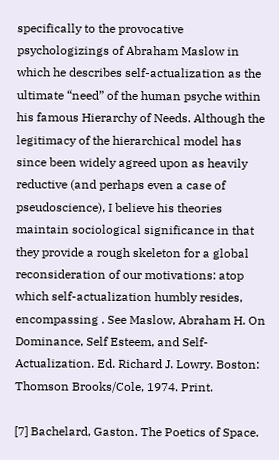specifically to the provocative psychologizings of Abraham Maslow in which he describes self-actualization as the ultimate “need” of the human psyche within his famous Hierarchy of Needs. Although the legitimacy of the hierarchical model has since been widely agreed upon as heavily reductive (and perhaps even a case of pseudoscience), I believe his theories maintain sociological significance in that they provide a rough skeleton for a global reconsideration of our motivations: atop which self-actualization humbly resides, encompassing . See Maslow, Abraham H. On Dominance, Self Esteem, and Self-Actualization. Ed. Richard J. Lowry. Boston: Thomson Brooks/Cole, 1974. Print.

[7] Bachelard, Gaston. The Poetics of Space.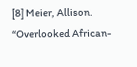[8] Meier, Allison. “Overlooked African-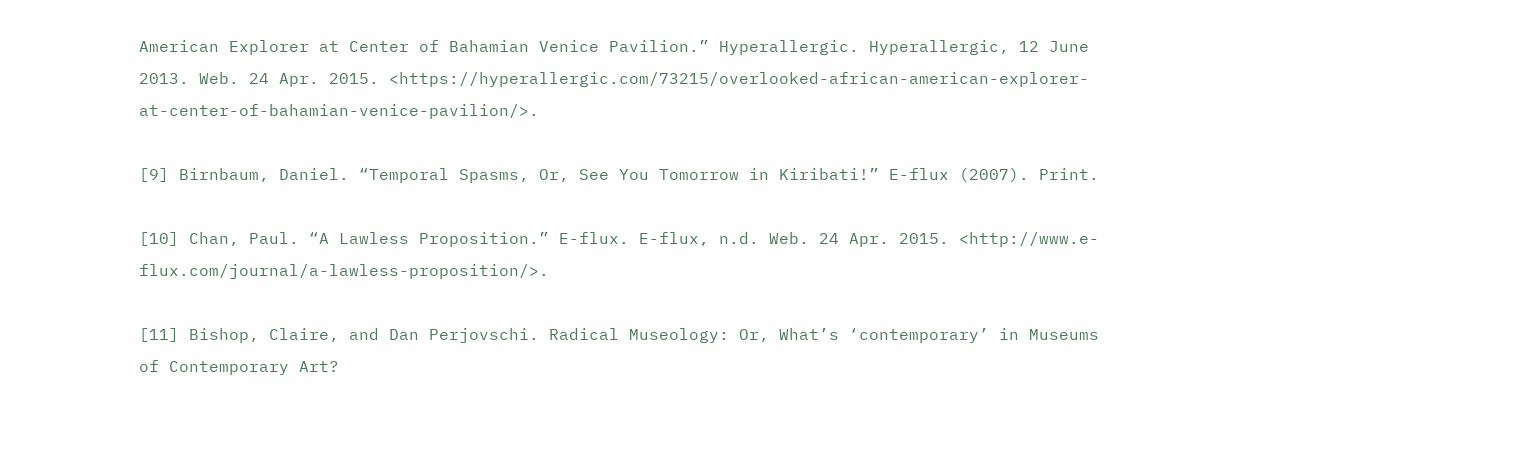American Explorer at Center of Bahamian Venice Pavilion.” Hyperallergic. Hyperallergic, 12 June 2013. Web. 24 Apr. 2015. <https://hyperallergic.com/73215/overlooked-african-american-explorer-at-center-of-bahamian-venice-pavilion/>.

[9] Birnbaum, Daniel. “Temporal Spasms, Or, See You Tomorrow in Kiribati!” E-flux (2007). Print.

[10] Chan, Paul. “A Lawless Proposition.” E-flux. E-flux, n.d. Web. 24 Apr. 2015. <http://www.e-flux.com/journal/a-lawless-proposition/>.

[11] Bishop, Claire, and Dan Perjovschi. Radical Museology: Or, What’s ‘contemporary’ in Museums of Contemporary Art?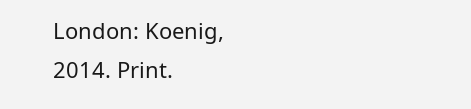London: Koenig, 2014. Print.